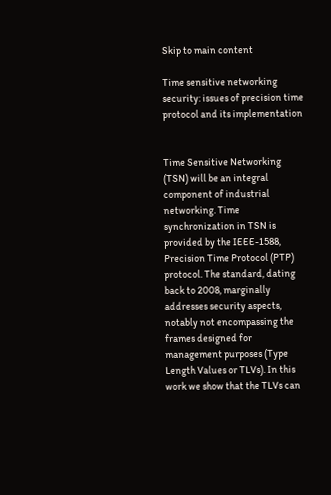Skip to main content

Time sensitive networking security: issues of precision time protocol and its implementation


Time Sensitive Networking (TSN) will be an integral component of industrial networking. Time synchronization in TSN is provided by the IEEE-1588, Precision Time Protocol (PTP) protocol. The standard, dating back to 2008, marginally addresses security aspects, notably not encompassing the frames designed for management purposes (Type Length Values or TLVs). In this work we show that the TLVs can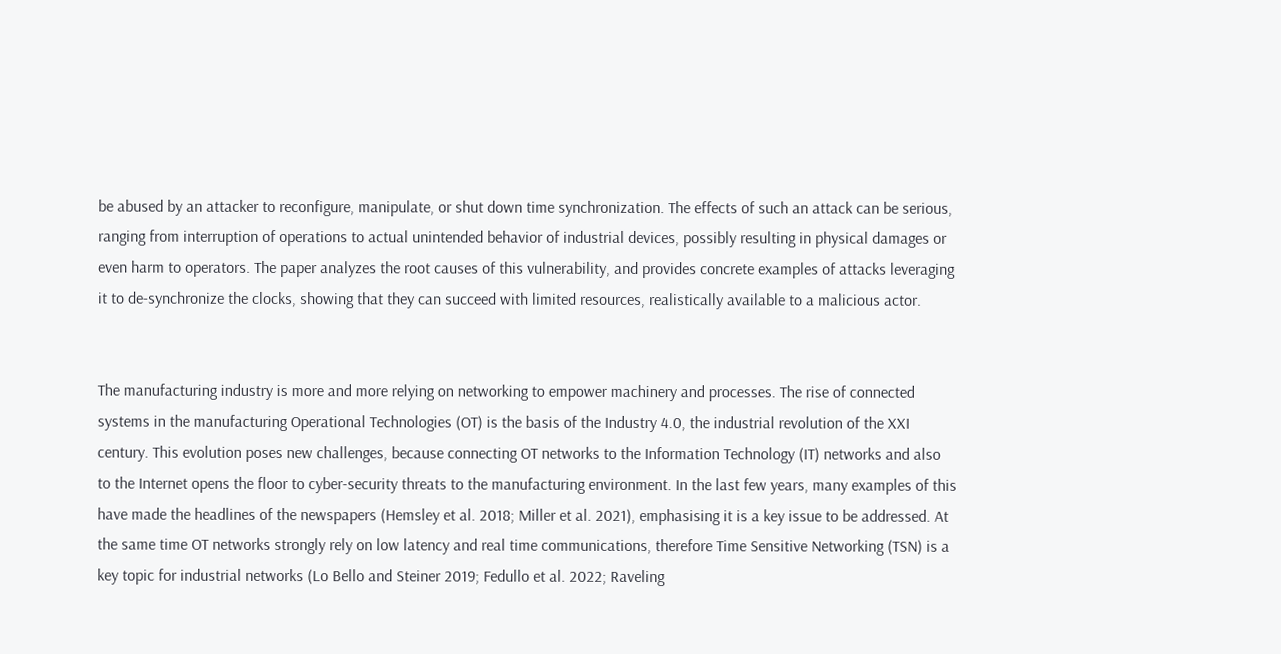be abused by an attacker to reconfigure, manipulate, or shut down time synchronization. The effects of such an attack can be serious, ranging from interruption of operations to actual unintended behavior of industrial devices, possibly resulting in physical damages or even harm to operators. The paper analyzes the root causes of this vulnerability, and provides concrete examples of attacks leveraging it to de-synchronize the clocks, showing that they can succeed with limited resources, realistically available to a malicious actor.


The manufacturing industry is more and more relying on networking to empower machinery and processes. The rise of connected systems in the manufacturing Operational Technologies (OT) is the basis of the Industry 4.0, the industrial revolution of the XXI century. This evolution poses new challenges, because connecting OT networks to the Information Technology (IT) networks and also to the Internet opens the floor to cyber-security threats to the manufacturing environment. In the last few years, many examples of this have made the headlines of the newspapers (Hemsley et al. 2018; Miller et al. 2021), emphasising it is a key issue to be addressed. At the same time OT networks strongly rely on low latency and real time communications, therefore Time Sensitive Networking (TSN) is a key topic for industrial networks (Lo Bello and Steiner 2019; Fedullo et al. 2022; Raveling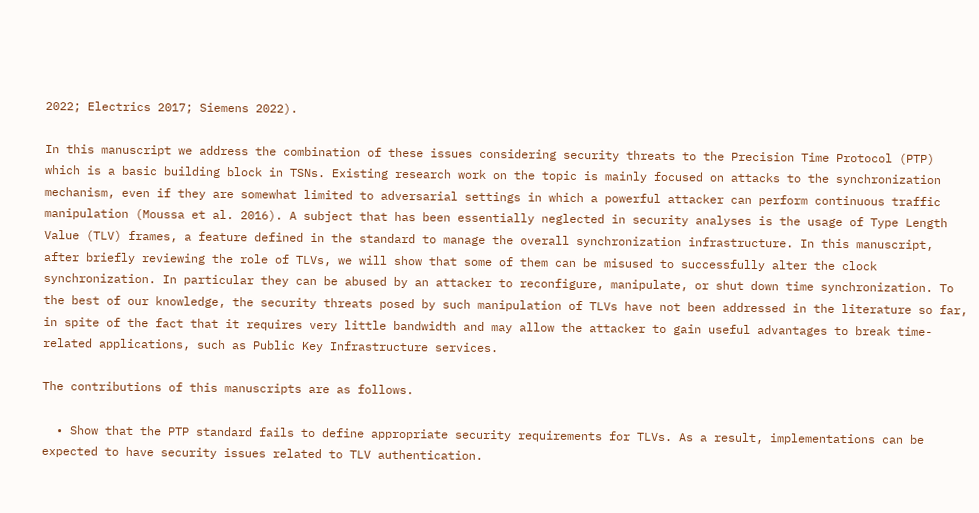2022; Electrics 2017; Siemens 2022).

In this manuscript we address the combination of these issues considering security threats to the Precision Time Protocol (PTP) which is a basic building block in TSNs. Existing research work on the topic is mainly focused on attacks to the synchronization mechanism, even if they are somewhat limited to adversarial settings in which a powerful attacker can perform continuous traffic manipulation (Moussa et al. 2016). A subject that has been essentially neglected in security analyses is the usage of Type Length Value (TLV) frames, a feature defined in the standard to manage the overall synchronization infrastructure. In this manuscript, after briefly reviewing the role of TLVs, we will show that some of them can be misused to successfully alter the clock synchronization. In particular they can be abused by an attacker to reconfigure, manipulate, or shut down time synchronization. To the best of our knowledge, the security threats posed by such manipulation of TLVs have not been addressed in the literature so far, in spite of the fact that it requires very little bandwidth and may allow the attacker to gain useful advantages to break time-related applications, such as Public Key Infrastructure services.

The contributions of this manuscripts are as follows.

  • Show that the PTP standard fails to define appropriate security requirements for TLVs. As a result, implementations can be expected to have security issues related to TLV authentication.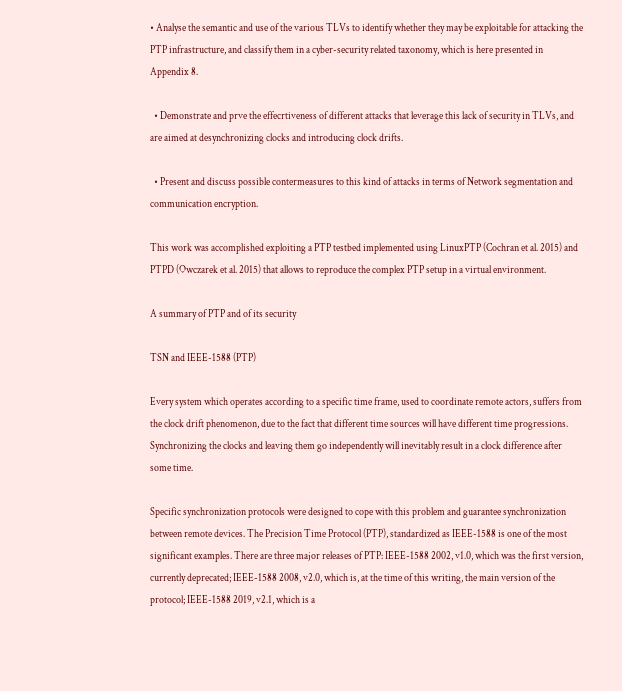• Analyse the semantic and use of the various TLVs to identify whether they may be exploitable for attacking the PTP infrastructure, and classify them in a cyber-security related taxonomy, which is here presented in Appendix 8.

  • Demonstrate and prve the effecrtiveness of different attacks that leverage this lack of security in TLVs, and are aimed at desynchronizing clocks and introducing clock drifts.

  • Present and discuss possible contermeasures to this kind of attacks in terms of Network segmentation and communication encryption.

This work was accomplished exploiting a PTP testbed implemented using LinuxPTP (Cochran et al. 2015) and PTPD (Owczarek et al. 2015) that allows to reproduce the complex PTP setup in a virtual environment.

A summary of PTP and of its security

TSN and IEEE-1588 (PTP)

Every system which operates according to a specific time frame, used to coordinate remote actors, suffers from the clock drift phenomenon, due to the fact that different time sources will have different time progressions. Synchronizing the clocks and leaving them go independently will inevitably result in a clock difference after some time.

Specific synchronization protocols were designed to cope with this problem and guarantee synchronization between remote devices. The Precision Time Protocol (PTP), standardized as IEEE-1588 is one of the most significant examples. There are three major releases of PTP: IEEE-1588 2002, v1.0, which was the first version, currently deprecated; IEEE-1588 2008, v2.0, which is, at the time of this writing, the main version of the protocol; IEEE-1588 2019, v2.1, which is a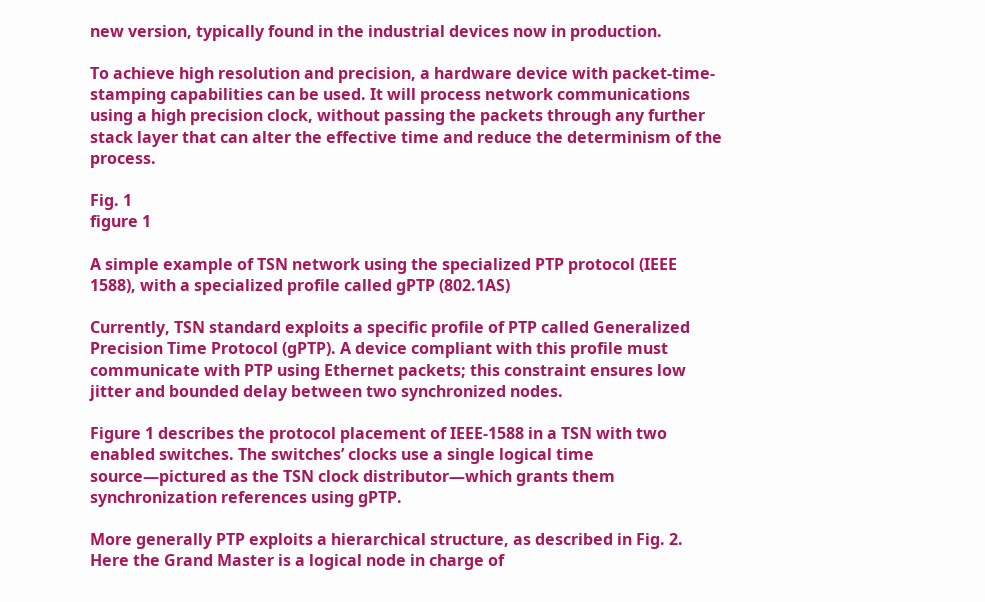new version, typically found in the industrial devices now in production.

To achieve high resolution and precision, a hardware device with packet-time-stamping capabilities can be used. It will process network communications using a high precision clock, without passing the packets through any further stack layer that can alter the effective time and reduce the determinism of the process.

Fig. 1
figure 1

A simple example of TSN network using the specialized PTP protocol (IEEE 1588), with a specialized profile called gPTP (802.1AS)

Currently, TSN standard exploits a specific profile of PTP called Generalized Precision Time Protocol (gPTP). A device compliant with this profile must communicate with PTP using Ethernet packets; this constraint ensures low jitter and bounded delay between two synchronized nodes.

Figure 1 describes the protocol placement of IEEE-1588 in a TSN with two enabled switches. The switches’ clocks use a single logical time source—pictured as the TSN clock distributor—which grants them synchronization references using gPTP.

More generally PTP exploits a hierarchical structure, as described in Fig. 2. Here the Grand Master is a logical node in charge of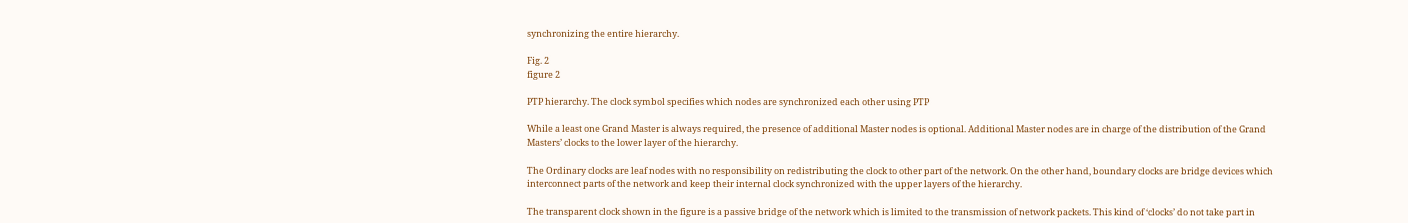synchronizing the entire hierarchy.

Fig. 2
figure 2

PTP hierarchy. The clock symbol specifies which nodes are synchronized each other using PTP

While a least one Grand Master is always required, the presence of additional Master nodes is optional. Additional Master nodes are in charge of the distribution of the Grand Masters’ clocks to the lower layer of the hierarchy.

The Ordinary clocks are leaf nodes with no responsibility on redistributing the clock to other part of the network. On the other hand, boundary clocks are bridge devices which interconnect parts of the network and keep their internal clock synchronized with the upper layers of the hierarchy.

The transparent clock shown in the figure is a passive bridge of the network which is limited to the transmission of network packets. This kind of ‘clocks’ do not take part in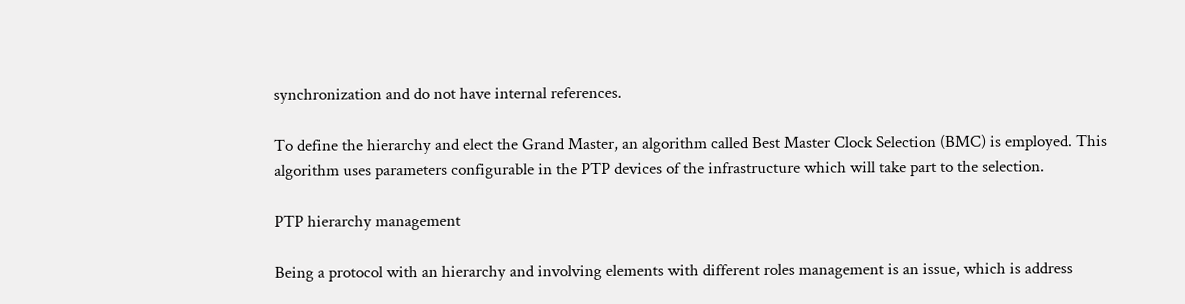synchronization and do not have internal references.

To define the hierarchy and elect the Grand Master, an algorithm called Best Master Clock Selection (BMC) is employed. This algorithm uses parameters configurable in the PTP devices of the infrastructure which will take part to the selection.

PTP hierarchy management

Being a protocol with an hierarchy and involving elements with different roles management is an issue, which is address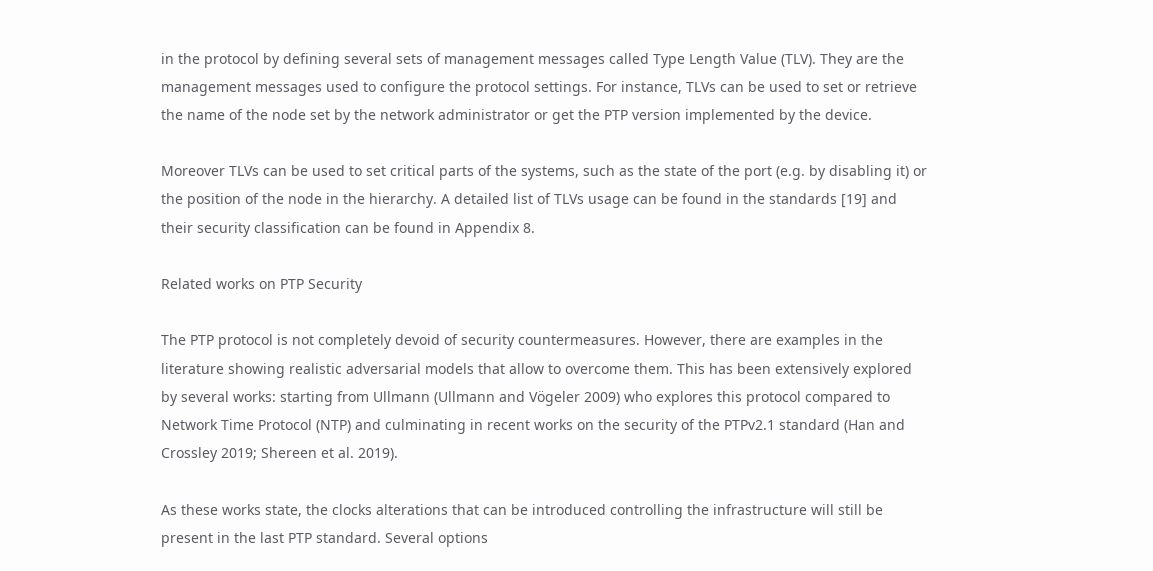in the protocol by defining several sets of management messages called Type Length Value (TLV). They are the management messages used to configure the protocol settings. For instance, TLVs can be used to set or retrieve the name of the node set by the network administrator or get the PTP version implemented by the device.

Moreover TLVs can be used to set critical parts of the systems, such as the state of the port (e.g. by disabling it) or the position of the node in the hierarchy. A detailed list of TLVs usage can be found in the standards [19] and their security classification can be found in Appendix 8.

Related works on PTP Security

The PTP protocol is not completely devoid of security countermeasures. However, there are examples in the literature showing realistic adversarial models that allow to overcome them. This has been extensively explored by several works: starting from Ullmann (Ullmann and Vögeler 2009) who explores this protocol compared to Network Time Protocol (NTP) and culminating in recent works on the security of the PTPv2.1 standard (Han and Crossley 2019; Shereen et al. 2019).

As these works state, the clocks alterations that can be introduced controlling the infrastructure will still be present in the last PTP standard. Several options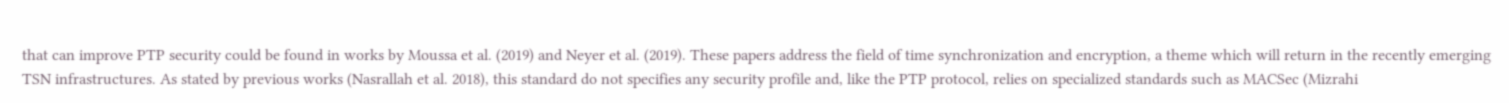that can improve PTP security could be found in works by Moussa et al. (2019) and Neyer et al. (2019). These papers address the field of time synchronization and encryption, a theme which will return in the recently emerging TSN infrastructures. As stated by previous works (Nasrallah et al. 2018), this standard do not specifies any security profile and, like the PTP protocol, relies on specialized standards such as MACSec (Mizrahi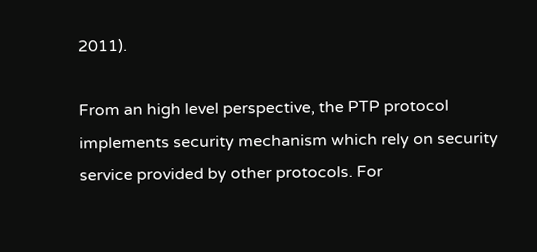2011).

From an high level perspective, the PTP protocol implements security mechanism which rely on security service provided by other protocols. For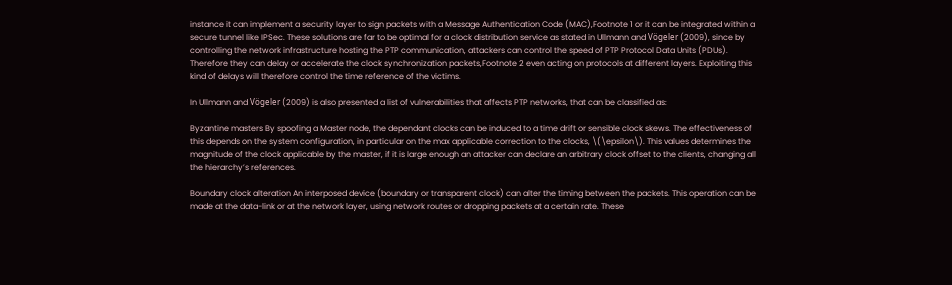instance it can implement a security layer to sign packets with a Message Authentication Code (MAC),Footnote 1 or it can be integrated within a secure tunnel like IPSec. These solutions are far to be optimal for a clock distribution service as stated in Ullmann and Vögeler (2009), since by controlling the network infrastructure hosting the PTP communication, attackers can control the speed of PTP Protocol Data Units (PDUs). Therefore they can delay or accelerate the clock synchronization packets,Footnote 2 even acting on protocols at different layers. Exploiting this kind of delays will therefore control the time reference of the victims.

In Ullmann and Vögeler (2009) is also presented a list of vulnerabilities that affects PTP networks, that can be classified as:

Byzantine masters By spoofing a Master node, the dependant clocks can be induced to a time drift or sensible clock skews. The effectiveness of this depends on the system configuration, in particular on the max applicable correction to the clocks, \(\epsilon\). This values determines the magnitude of the clock applicable by the master, if it is large enough an attacker can declare an arbitrary clock offset to the clients, changing all the hierarchy’s references.

Boundary clock alteration An interposed device (boundary or transparent clock) can alter the timing between the packets. This operation can be made at the data-link or at the network layer, using network routes or dropping packets at a certain rate. These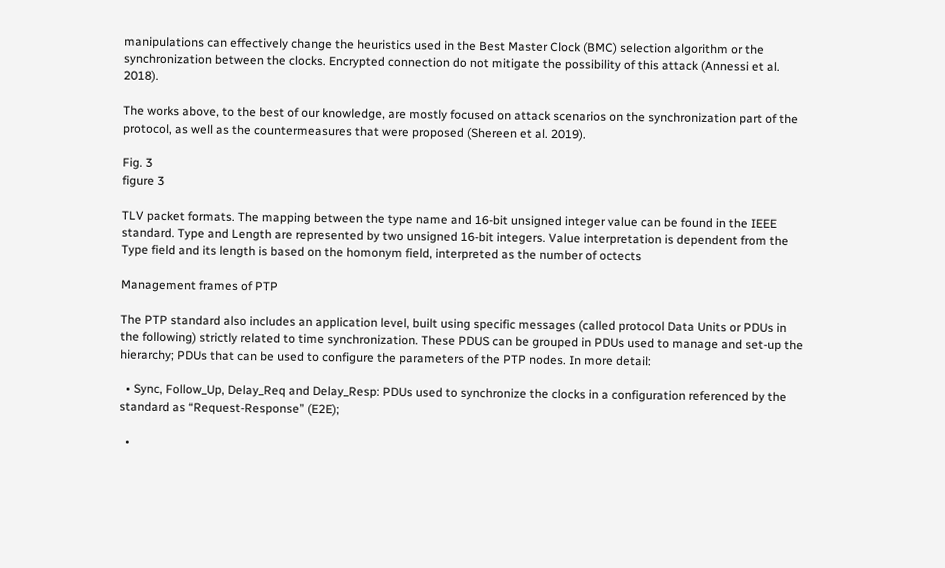manipulations can effectively change the heuristics used in the Best Master Clock (BMC) selection algorithm or the synchronization between the clocks. Encrypted connection do not mitigate the possibility of this attack (Annessi et al. 2018).

The works above, to the best of our knowledge, are mostly focused on attack scenarios on the synchronization part of the protocol, as well as the countermeasures that were proposed (Shereen et al. 2019).

Fig. 3
figure 3

TLV packet formats. The mapping between the type name and 16-bit unsigned integer value can be found in the IEEE standard. Type and Length are represented by two unsigned 16-bit integers. Value interpretation is dependent from the Type field and its length is based on the homonym field, interpreted as the number of octects

Management frames of PTP

The PTP standard also includes an application level, built using specific messages (called protocol Data Units or PDUs in the following) strictly related to time synchronization. These PDUS can be grouped in PDUs used to manage and set-up the hierarchy; PDUs that can be used to configure the parameters of the PTP nodes. In more detail:

  • Sync, Follow_Up, Delay_Req and Delay_Resp: PDUs used to synchronize the clocks in a configuration referenced by the standard as “Request-Response” (E2E);

  •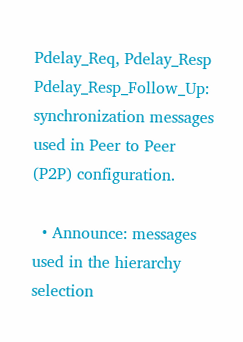Pdelay_Req, Pdelay_Resp Pdelay_Resp_Follow_Up: synchronization messages used in Peer to Peer (P2P) configuration.

  • Announce: messages used in the hierarchy selection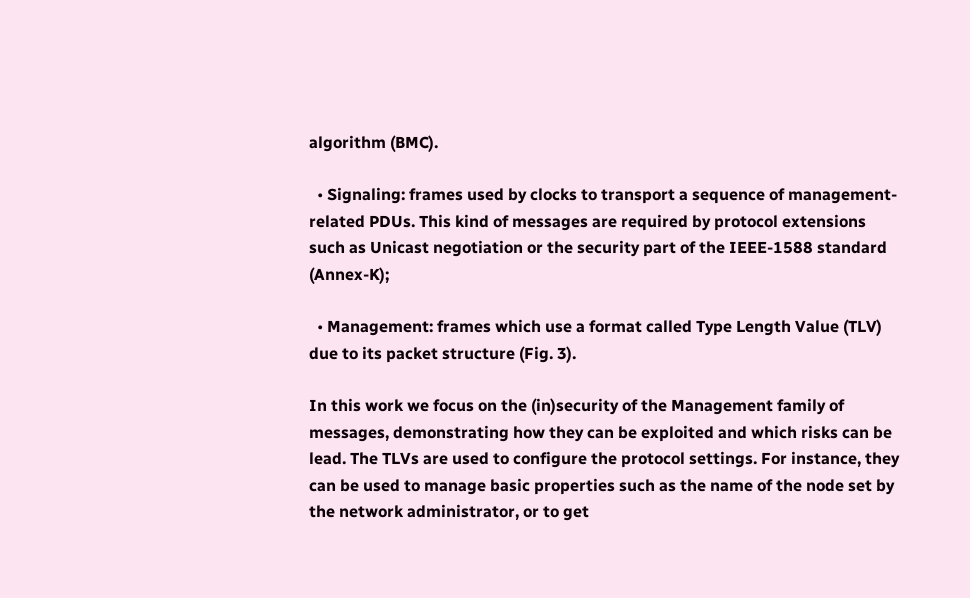algorithm (BMC).

  • Signaling: frames used by clocks to transport a sequence of management-related PDUs. This kind of messages are required by protocol extensions such as Unicast negotiation or the security part of the IEEE-1588 standard (Annex-K);

  • Management: frames which use a format called Type Length Value (TLV) due to its packet structure (Fig. 3).

In this work we focus on the (in)security of the Management family of messages, demonstrating how they can be exploited and which risks can be lead. The TLVs are used to configure the protocol settings. For instance, they can be used to manage basic properties such as the name of the node set by the network administrator, or to get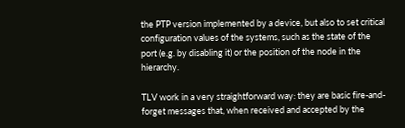the PTP version implemented by a device, but also to set critical configuration values of the systems, such as the state of the port (e.g. by disabling it) or the position of the node in the hierarchy.

TLV work in a very straightforward way: they are basic fire-and-forget messages that, when received and accepted by the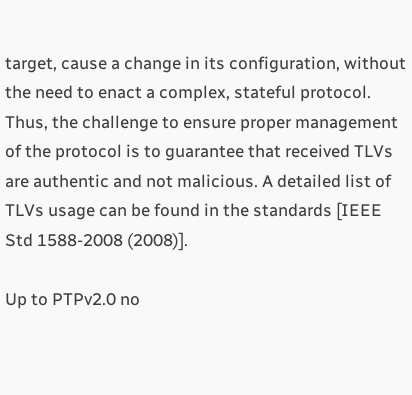target, cause a change in its configuration, without the need to enact a complex, stateful protocol. Thus, the challenge to ensure proper management of the protocol is to guarantee that received TLVs are authentic and not malicious. A detailed list of TLVs usage can be found in the standards [IEEE Std 1588-2008 (2008)].

Up to PTPv2.0 no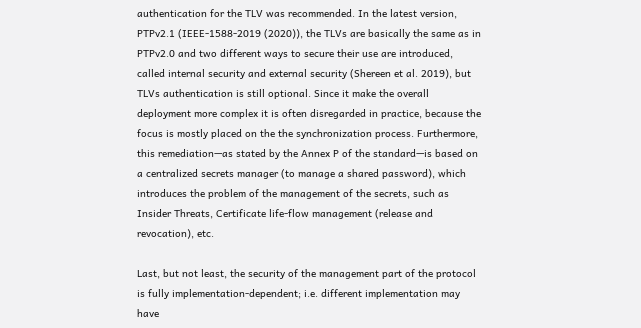authentication for the TLV was recommended. In the latest version, PTPv2.1 (IEEE-1588-2019 (2020)), the TLVs are basically the same as in PTPv2.0 and two different ways to secure their use are introduced, called internal security and external security (Shereen et al. 2019), but TLVs authentication is still optional. Since it make the overall deployment more complex it is often disregarded in practice, because the focus is mostly placed on the the synchronization process. Furthermore, this remediation—as stated by the Annex P of the standard—is based on a centralized secrets manager (to manage a shared password), which introduces the problem of the management of the secrets, such as Insider Threats, Certificate life-flow management (release and revocation), etc.

Last, but not least, the security of the management part of the protocol is fully implementation-dependent; i.e. different implementation may have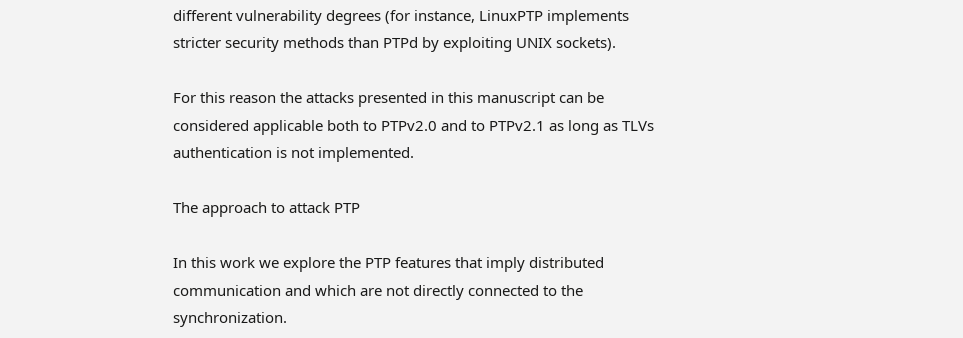different vulnerability degrees (for instance, LinuxPTP implements stricter security methods than PTPd by exploiting UNIX sockets).

For this reason the attacks presented in this manuscript can be considered applicable both to PTPv2.0 and to PTPv2.1 as long as TLVs authentication is not implemented.

The approach to attack PTP

In this work we explore the PTP features that imply distributed communication and which are not directly connected to the synchronization.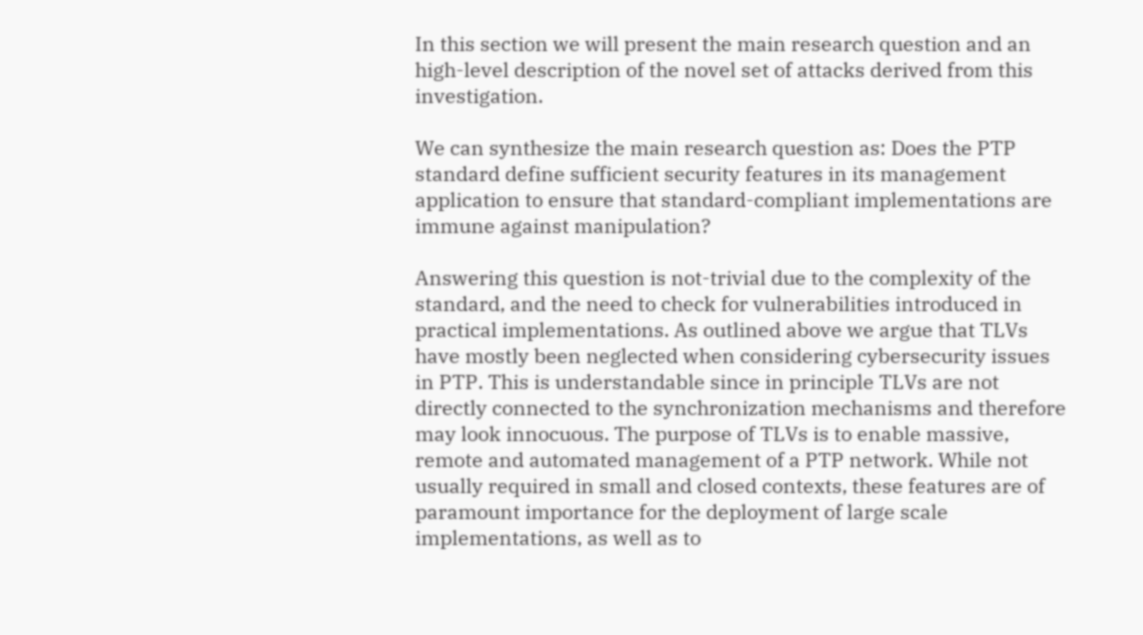In this section we will present the main research question and an high-level description of the novel set of attacks derived from this investigation.

We can synthesize the main research question as: Does the PTP standard define sufficient security features in its management application to ensure that standard-compliant implementations are immune against manipulation?

Answering this question is not-trivial due to the complexity of the standard, and the need to check for vulnerabilities introduced in practical implementations. As outlined above we argue that TLVs have mostly been neglected when considering cybersecurity issues in PTP. This is understandable since in principle TLVs are not directly connected to the synchronization mechanisms and therefore may look innocuous. The purpose of TLVs is to enable massive, remote and automated management of a PTP network. While not usually required in small and closed contexts, these features are of paramount importance for the deployment of large scale implementations, as well as to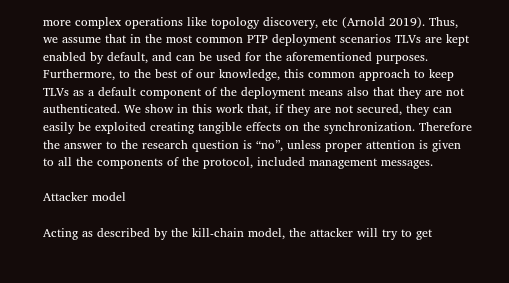more complex operations like topology discovery, etc (Arnold 2019). Thus, we assume that in the most common PTP deployment scenarios TLVs are kept enabled by default, and can be used for the aforementioned purposes. Furthermore, to the best of our knowledge, this common approach to keep TLVs as a default component of the deployment means also that they are not authenticated. We show in this work that, if they are not secured, they can easily be exploited creating tangible effects on the synchronization. Therefore the answer to the research question is “no”, unless proper attention is given to all the components of the protocol, included management messages.

Attacker model

Acting as described by the kill-chain model, the attacker will try to get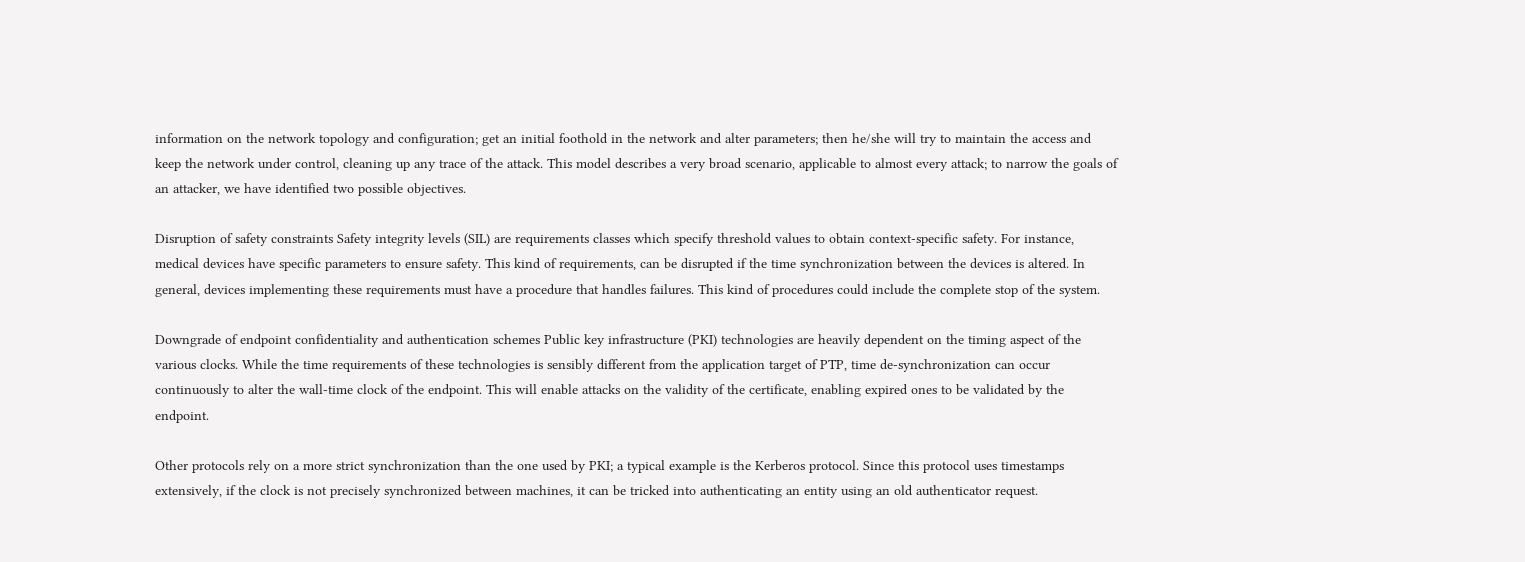information on the network topology and configuration; get an initial foothold in the network and alter parameters; then he/she will try to maintain the access and keep the network under control, cleaning up any trace of the attack. This model describes a very broad scenario, applicable to almost every attack; to narrow the goals of an attacker, we have identified two possible objectives.

Disruption of safety constraints Safety integrity levels (SIL) are requirements classes which specify threshold values to obtain context-specific safety. For instance, medical devices have specific parameters to ensure safety. This kind of requirements, can be disrupted if the time synchronization between the devices is altered. In general, devices implementing these requirements must have a procedure that handles failures. This kind of procedures could include the complete stop of the system.

Downgrade of endpoint confidentiality and authentication schemes Public key infrastructure (PKI) technologies are heavily dependent on the timing aspect of the various clocks. While the time requirements of these technologies is sensibly different from the application target of PTP, time de-synchronization can occur continuously to alter the wall-time clock of the endpoint. This will enable attacks on the validity of the certificate, enabling expired ones to be validated by the endpoint.

Other protocols rely on a more strict synchronization than the one used by PKI; a typical example is the Kerberos protocol. Since this protocol uses timestamps extensively, if the clock is not precisely synchronized between machines, it can be tricked into authenticating an entity using an old authenticator request.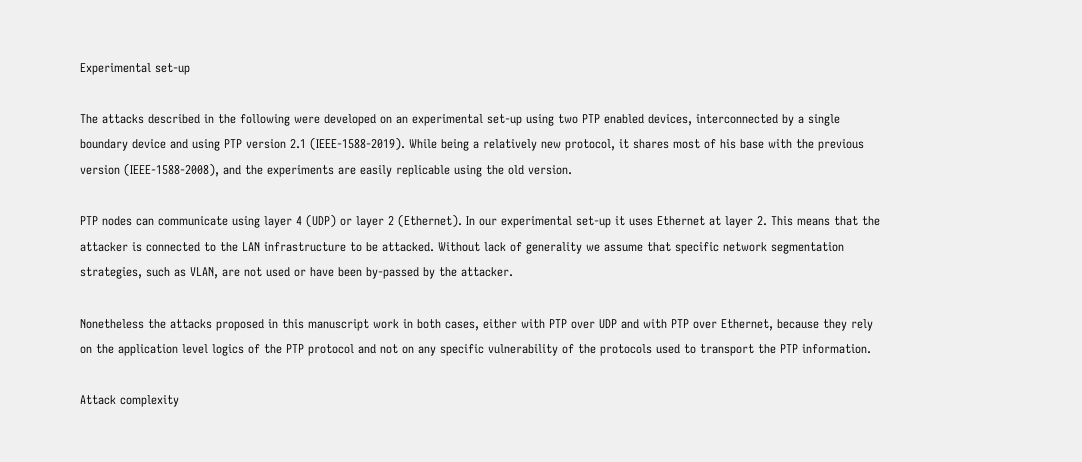Experimental set-up

The attacks described in the following were developed on an experimental set-up using two PTP enabled devices, interconnected by a single boundary device and using PTP version 2.1 (IEEE-1588-2019). While being a relatively new protocol, it shares most of his base with the previous version (IEEE-1588-2008), and the experiments are easily replicable using the old version.

PTP nodes can communicate using layer 4 (UDP) or layer 2 (Ethernet). In our experimental set-up it uses Ethernet at layer 2. This means that the attacker is connected to the LAN infrastructure to be attacked. Without lack of generality we assume that specific network segmentation strategies, such as VLAN, are not used or have been by-passed by the attacker.

Nonetheless the attacks proposed in this manuscript work in both cases, either with PTP over UDP and with PTP over Ethernet, because they rely on the application level logics of the PTP protocol and not on any specific vulnerability of the protocols used to transport the PTP information.

Attack complexity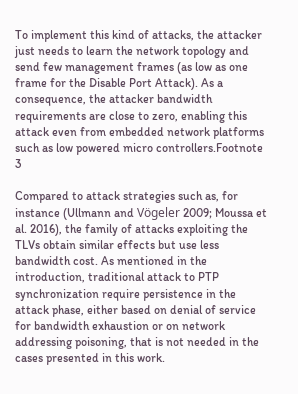To implement this kind of attacks, the attacker just needs to learn the network topology and send few management frames (as low as one frame for the Disable Port Attack). As a consequence, the attacker bandwidth requirements are close to zero, enabling this attack even from embedded network platforms such as low powered micro controllers.Footnote 3

Compared to attack strategies such as, for instance (Ullmann and Vögeler 2009; Moussa et al. 2016), the family of attacks exploiting the TLVs obtain similar effects but use less bandwidth cost. As mentioned in the introduction, traditional attack to PTP synchronization require persistence in the attack phase, either based on denial of service for bandwidth exhaustion or on network addressing poisoning, that is not needed in the cases presented in this work.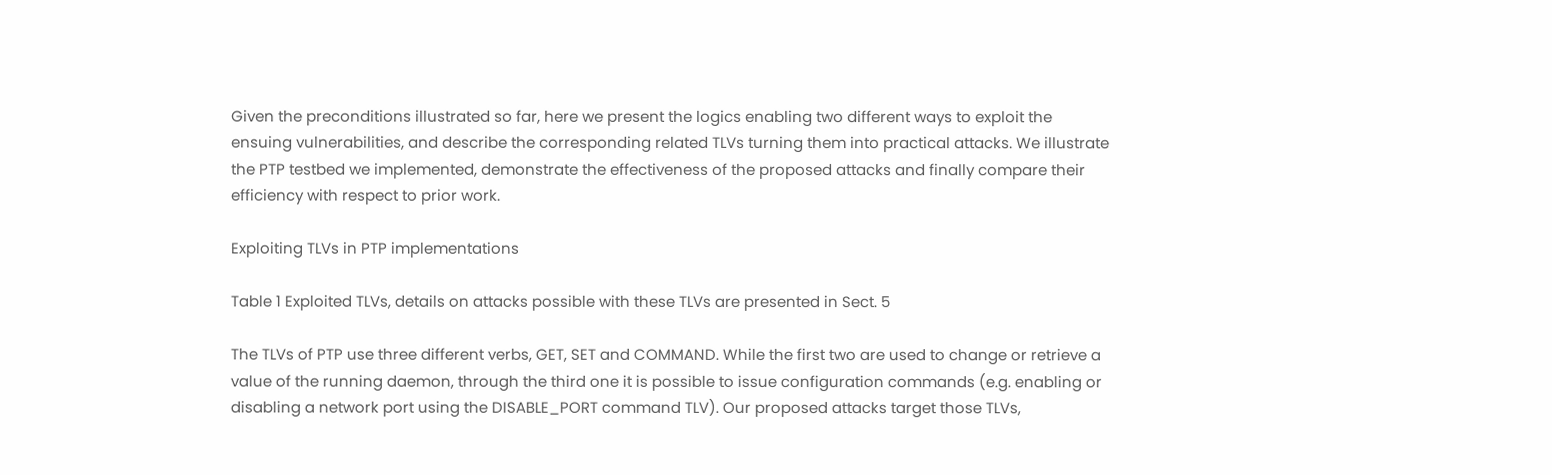Given the preconditions illustrated so far, here we present the logics enabling two different ways to exploit the ensuing vulnerabilities, and describe the corresponding related TLVs turning them into practical attacks. We illustrate the PTP testbed we implemented, demonstrate the effectiveness of the proposed attacks and finally compare their efficiency with respect to prior work.

Exploiting TLVs in PTP implementations

Table 1 Exploited TLVs, details on attacks possible with these TLVs are presented in Sect. 5

The TLVs of PTP use three different verbs, GET, SET and COMMAND. While the first two are used to change or retrieve a value of the running daemon, through the third one it is possible to issue configuration commands (e.g. enabling or disabling a network port using the DISABLE_PORT command TLV). Our proposed attacks target those TLVs,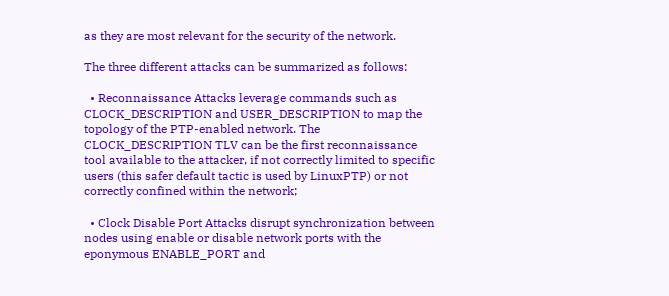as they are most relevant for the security of the network.

The three different attacks can be summarized as follows:

  • Reconnaissance Attacks leverage commands such as CLOCK_DESCRIPTION and USER_DESCRIPTION to map the topology of the PTP-enabled network. The CLOCK_DESCRIPTION TLV can be the first reconnaissance tool available to the attacker, if not correctly limited to specific users (this safer default tactic is used by LinuxPTP) or not correctly confined within the network;

  • Clock Disable Port Attacks disrupt synchronization between nodes using enable or disable network ports with the eponymous ENABLE_PORT and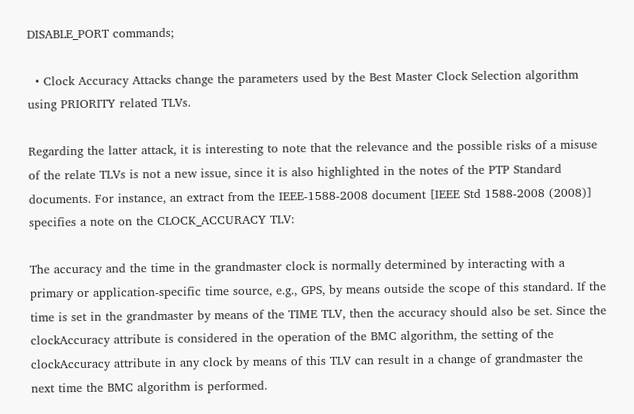DISABLE_PORT commands;

  • Clock Accuracy Attacks change the parameters used by the Best Master Clock Selection algorithm using PRIORITY related TLVs.

Regarding the latter attack, it is interesting to note that the relevance and the possible risks of a misuse of the relate TLVs is not a new issue, since it is also highlighted in the notes of the PTP Standard documents. For instance, an extract from the IEEE-1588-2008 document [IEEE Std 1588-2008 (2008)] specifies a note on the CLOCK_ACCURACY TLV:

The accuracy and the time in the grandmaster clock is normally determined by interacting with a primary or application-specific time source, e.g., GPS, by means outside the scope of this standard. If the time is set in the grandmaster by means of the TIME TLV, then the accuracy should also be set. Since the clockAccuracy attribute is considered in the operation of the BMC algorithm, the setting of the clockAccuracy attribute in any clock by means of this TLV can result in a change of grandmaster the next time the BMC algorithm is performed.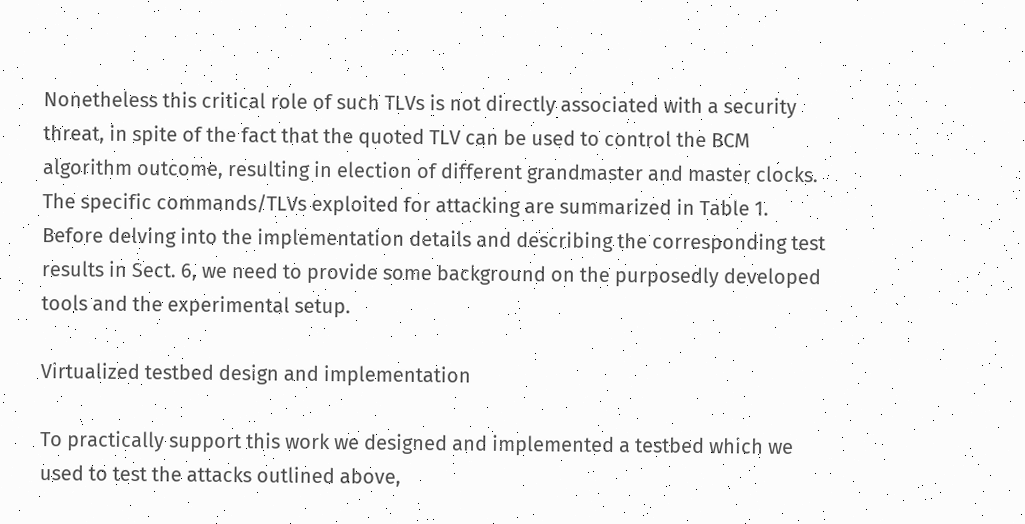Nonetheless this critical role of such TLVs is not directly associated with a security threat, in spite of the fact that the quoted TLV can be used to control the BCM algorithm outcome, resulting in election of different grandmaster and master clocks. The specific commands/TLVs exploited for attacking are summarized in Table 1. Before delving into the implementation details and describing the corresponding test results in Sect. 6, we need to provide some background on the purposedly developed tools and the experimental setup.

Virtualized testbed design and implementation

To practically support this work we designed and implemented a testbed which we used to test the attacks outlined above,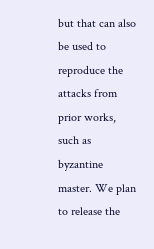but that can also be used to reproduce the attacks from prior works, such as byzantine master. We plan to release the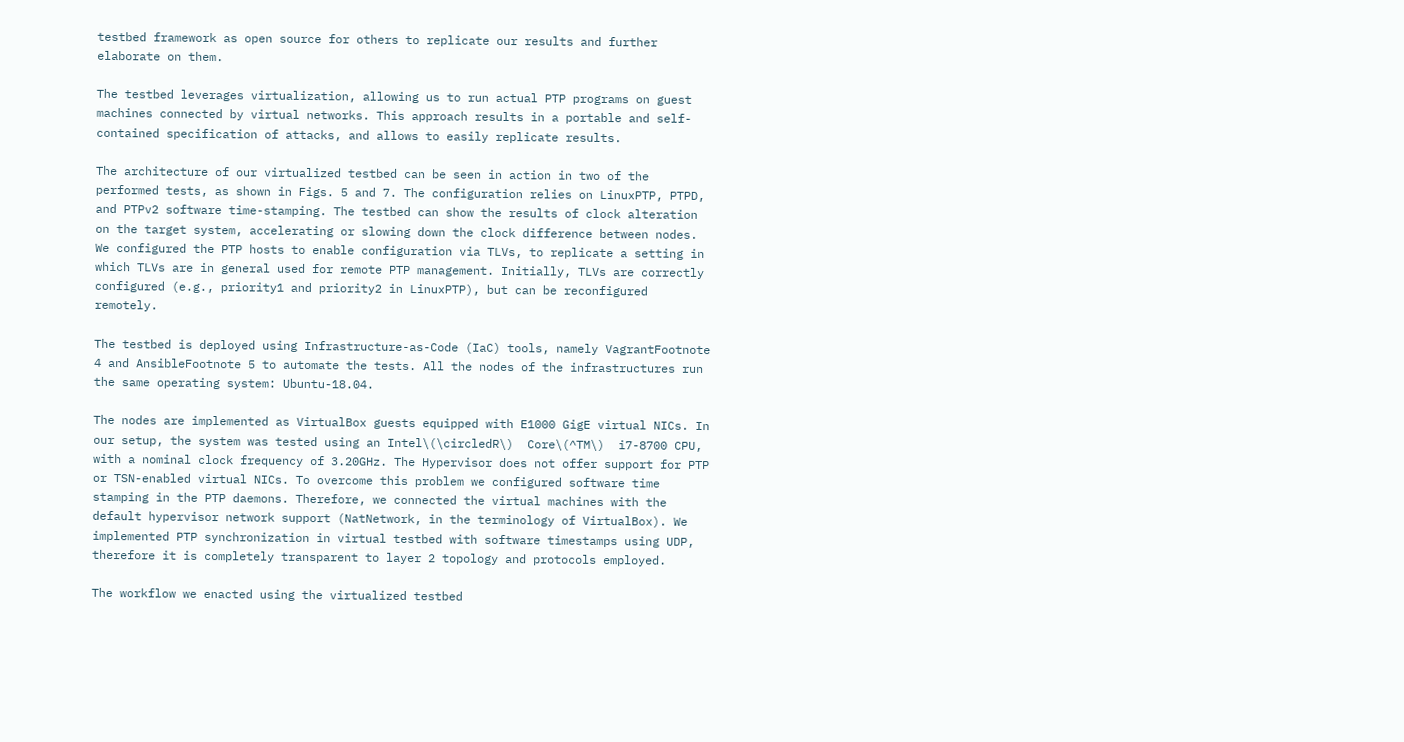testbed framework as open source for others to replicate our results and further elaborate on them.

The testbed leverages virtualization, allowing us to run actual PTP programs on guest machines connected by virtual networks. This approach results in a portable and self-contained specification of attacks, and allows to easily replicate results.

The architecture of our virtualized testbed can be seen in action in two of the performed tests, as shown in Figs. 5 and 7. The configuration relies on LinuxPTP, PTPD, and PTPv2 software time-stamping. The testbed can show the results of clock alteration on the target system, accelerating or slowing down the clock difference between nodes. We configured the PTP hosts to enable configuration via TLVs, to replicate a setting in which TLVs are in general used for remote PTP management. Initially, TLVs are correctly configured (e.g., priority1 and priority2 in LinuxPTP), but can be reconfigured remotely.

The testbed is deployed using Infrastructure-as-Code (IaC) tools, namely VagrantFootnote 4 and AnsibleFootnote 5 to automate the tests. All the nodes of the infrastructures run the same operating system: Ubuntu-18.04.

The nodes are implemented as VirtualBox guests equipped with E1000 GigE virtual NICs. In our setup, the system was tested using an Intel\(\circledR\)  Core\(^TM\)  i7-8700 CPU, with a nominal clock frequency of 3.20GHz. The Hypervisor does not offer support for PTP or TSN-enabled virtual NICs. To overcome this problem we configured software time stamping in the PTP daemons. Therefore, we connected the virtual machines with the default hypervisor network support (NatNetwork, in the terminology of VirtualBox). We implemented PTP synchronization in virtual testbed with software timestamps using UDP, therefore it is completely transparent to layer 2 topology and protocols employed.

The workflow we enacted using the virtualized testbed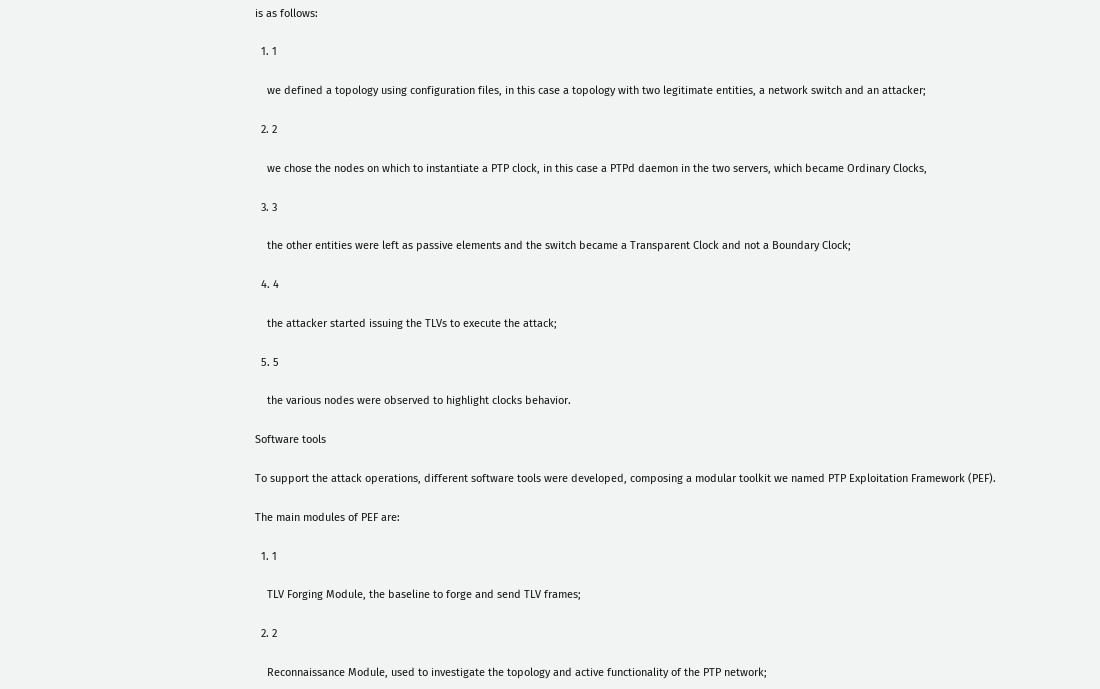is as follows:

  1. 1

    we defined a topology using configuration files, in this case a topology with two legitimate entities, a network switch and an attacker;

  2. 2

    we chose the nodes on which to instantiate a PTP clock, in this case a PTPd daemon in the two servers, which became Ordinary Clocks,

  3. 3

    the other entities were left as passive elements and the switch became a Transparent Clock and not a Boundary Clock;

  4. 4

    the attacker started issuing the TLVs to execute the attack;

  5. 5

    the various nodes were observed to highlight clocks behavior.

Software tools

To support the attack operations, different software tools were developed, composing a modular toolkit we named PTP Exploitation Framework (PEF).

The main modules of PEF are:

  1. 1

    TLV Forging Module, the baseline to forge and send TLV frames;

  2. 2

    Reconnaissance Module, used to investigate the topology and active functionality of the PTP network;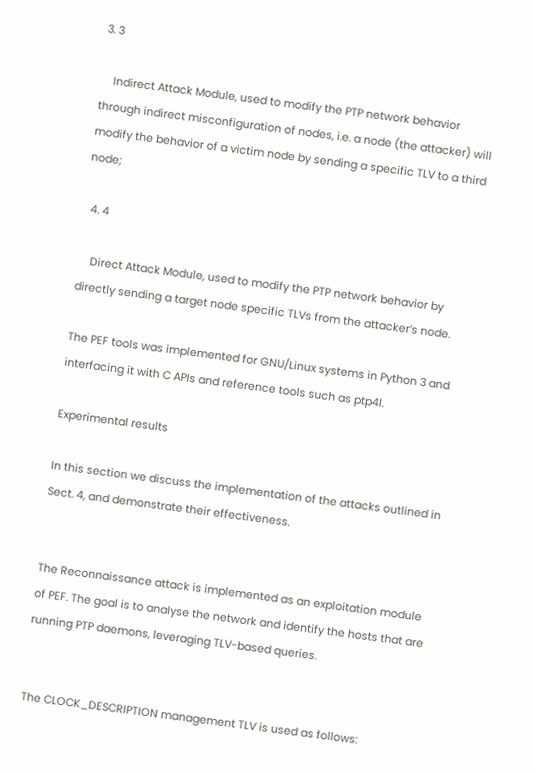3. 3

    Indirect Attack Module, used to modify the PTP network behavior through indirect misconfiguration of nodes, i.e. a node (the attacker) will modify the behavior of a victim node by sending a specific TLV to a third node;

  4. 4

    Direct Attack Module, used to modify the PTP network behavior by directly sending a target node specific TLVs from the attacker’s node.

The PEF tools was implemented for GNU/Linux systems in Python 3 and interfacing it with C APIs and reference tools such as ptp4l.

Experimental results

In this section we discuss the implementation of the attacks outlined in Sect. 4, and demonstrate their effectiveness.


The Reconnaissance attack is implemented as an exploitation module of PEF. The goal is to analyse the network and identify the hosts that are running PTP daemons, leveraging TLV-based queries.


The CLOCK_DESCRIPTION management TLV is used as follows: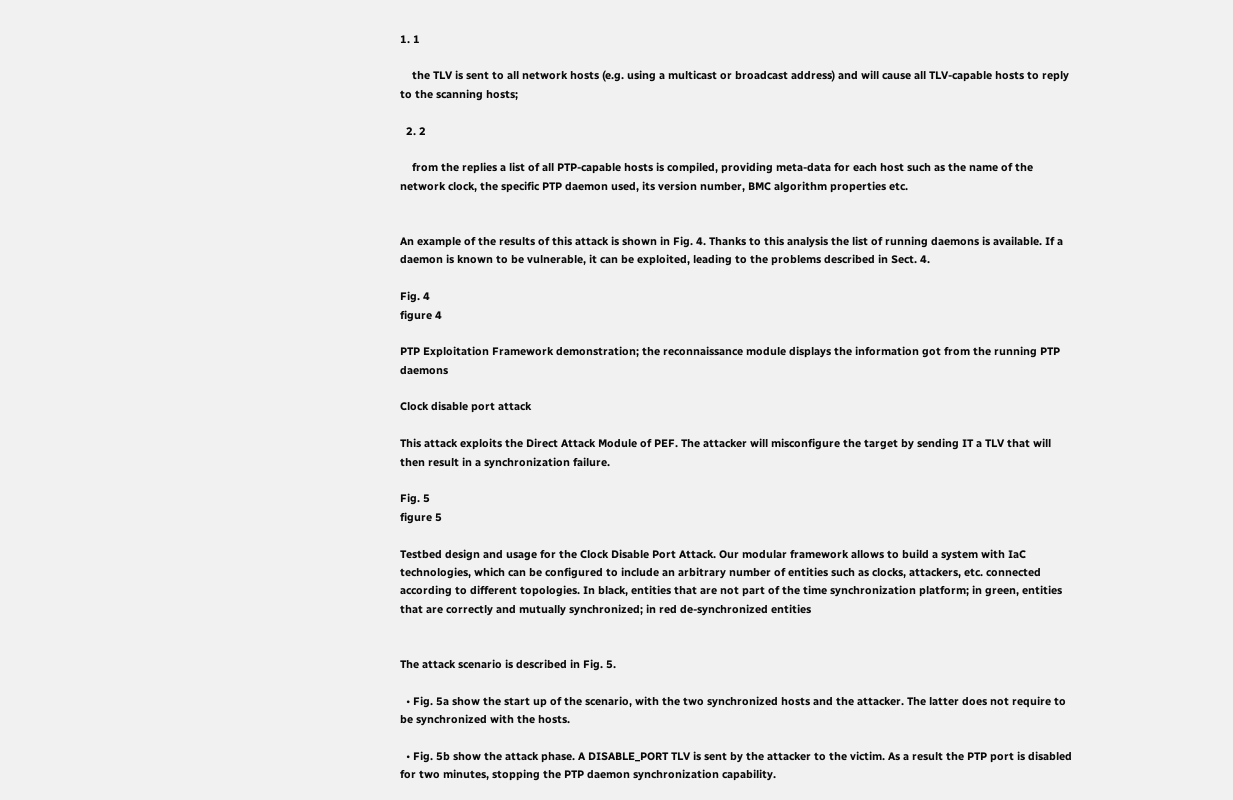1. 1

    the TLV is sent to all network hosts (e.g. using a multicast or broadcast address) and will cause all TLV-capable hosts to reply to the scanning hosts;

  2. 2

    from the replies a list of all PTP-capable hosts is compiled, providing meta-data for each host such as the name of the network clock, the specific PTP daemon used, its version number, BMC algorithm properties etc.


An example of the results of this attack is shown in Fig. 4. Thanks to this analysis the list of running daemons is available. If a daemon is known to be vulnerable, it can be exploited, leading to the problems described in Sect. 4.

Fig. 4
figure 4

PTP Exploitation Framework demonstration; the reconnaissance module displays the information got from the running PTP daemons

Clock disable port attack

This attack exploits the Direct Attack Module of PEF. The attacker will misconfigure the target by sending IT a TLV that will then result in a synchronization failure.

Fig. 5
figure 5

Testbed design and usage for the Clock Disable Port Attack. Our modular framework allows to build a system with IaC technologies, which can be configured to include an arbitrary number of entities such as clocks, attackers, etc. connected according to different topologies. In black, entities that are not part of the time synchronization platform; in green, entities that are correctly and mutually synchronized; in red de-synchronized entities


The attack scenario is described in Fig. 5.

  • Fig. 5a show the start up of the scenario, with the two synchronized hosts and the attacker. The latter does not require to be synchronized with the hosts.

  • Fig. 5b show the attack phase. A DISABLE_PORT TLV is sent by the attacker to the victim. As a result the PTP port is disabled for two minutes, stopping the PTP daemon synchronization capability.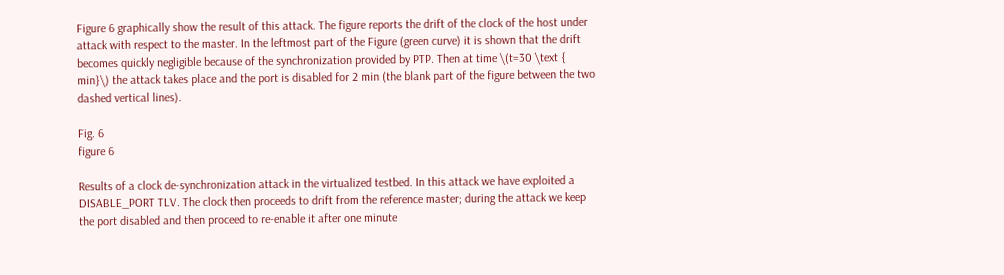Figure 6 graphically show the result of this attack. The figure reports the drift of the clock of the host under attack with respect to the master. In the leftmost part of the Figure (green curve) it is shown that the drift becomes quickly negligible because of the synchronization provided by PTP. Then at time \(t=30 \text { min}\) the attack takes place and the port is disabled for 2 min (the blank part of the figure between the two dashed vertical lines).

Fig. 6
figure 6

Results of a clock de-synchronization attack in the virtualized testbed. In this attack we have exploited a DISABLE_PORT TLV. The clock then proceeds to drift from the reference master; during the attack we keep the port disabled and then proceed to re-enable it after one minute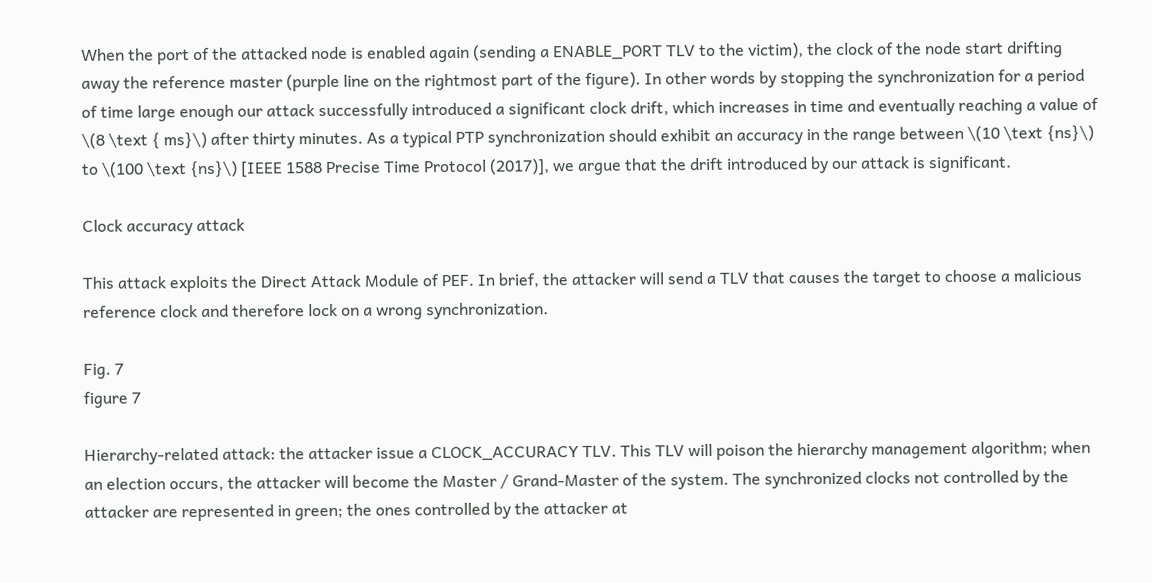When the port of the attacked node is enabled again (sending a ENABLE_PORT TLV to the victim), the clock of the node start drifting away the reference master (purple line on the rightmost part of the figure). In other words by stopping the synchronization for a period of time large enough our attack successfully introduced a significant clock drift, which increases in time and eventually reaching a value of \(8 \text { ms}\) after thirty minutes. As a typical PTP synchronization should exhibit an accuracy in the range between \(10 \text {ns}\) to \(100 \text {ns}\) [IEEE 1588 Precise Time Protocol (2017)], we argue that the drift introduced by our attack is significant.

Clock accuracy attack

This attack exploits the Direct Attack Module of PEF. In brief, the attacker will send a TLV that causes the target to choose a malicious reference clock and therefore lock on a wrong synchronization.

Fig. 7
figure 7

Hierarchy-related attack: the attacker issue a CLOCK_ACCURACY TLV. This TLV will poison the hierarchy management algorithm; when an election occurs, the attacker will become the Master / Grand-Master of the system. The synchronized clocks not controlled by the attacker are represented in green; the ones controlled by the attacker at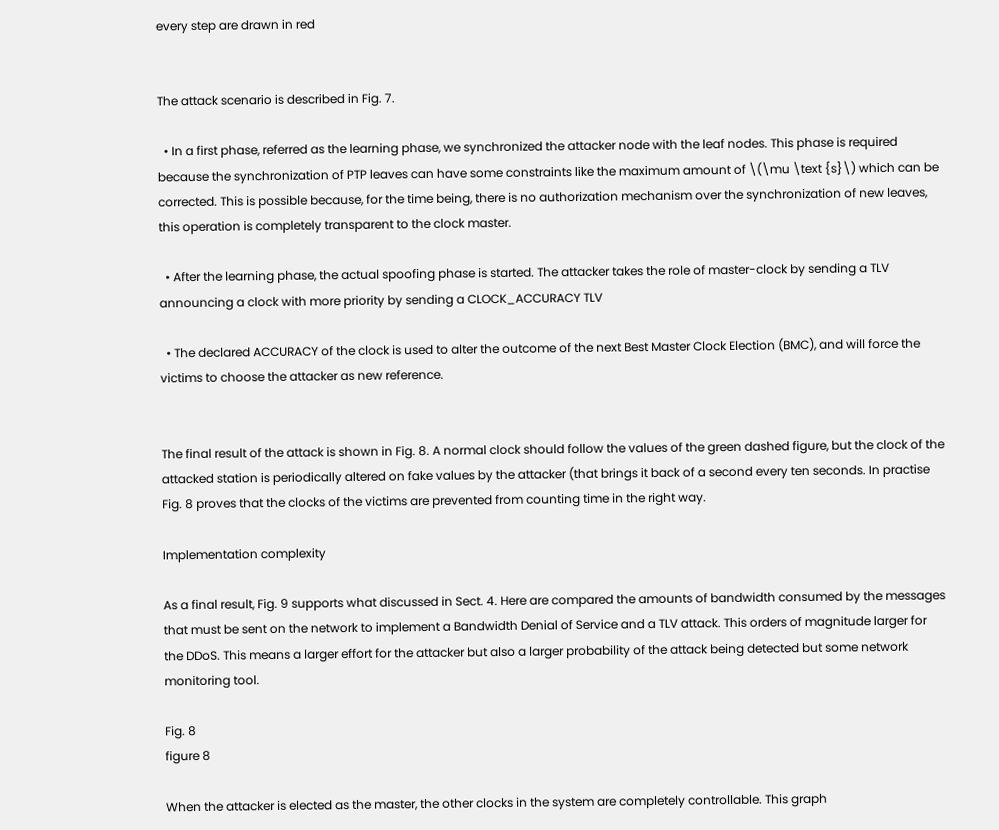every step are drawn in red


The attack scenario is described in Fig. 7.

  • In a first phase, referred as the learning phase, we synchronized the attacker node with the leaf nodes. This phase is required because the synchronization of PTP leaves can have some constraints like the maximum amount of \(\mu \text {s}\) which can be corrected. This is possible because, for the time being, there is no authorization mechanism over the synchronization of new leaves, this operation is completely transparent to the clock master.

  • After the learning phase, the actual spoofing phase is started. The attacker takes the role of master-clock by sending a TLV announcing a clock with more priority by sending a CLOCK_ACCURACY TLV

  • The declared ACCURACY of the clock is used to alter the outcome of the next Best Master Clock Election (BMC), and will force the victims to choose the attacker as new reference.


The final result of the attack is shown in Fig. 8. A normal clock should follow the values of the green dashed figure, but the clock of the attacked station is periodically altered on fake values by the attacker (that brings it back of a second every ten seconds. In practise Fig. 8 proves that the clocks of the victims are prevented from counting time in the right way.

Implementation complexity

As a final result, Fig. 9 supports what discussed in Sect. 4. Here are compared the amounts of bandwidth consumed by the messages that must be sent on the network to implement a Bandwidth Denial of Service and a TLV attack. This orders of magnitude larger for the DDoS. This means a larger effort for the attacker but also a larger probability of the attack being detected but some network monitoring tool.

Fig. 8
figure 8

When the attacker is elected as the master, the other clocks in the system are completely controllable. This graph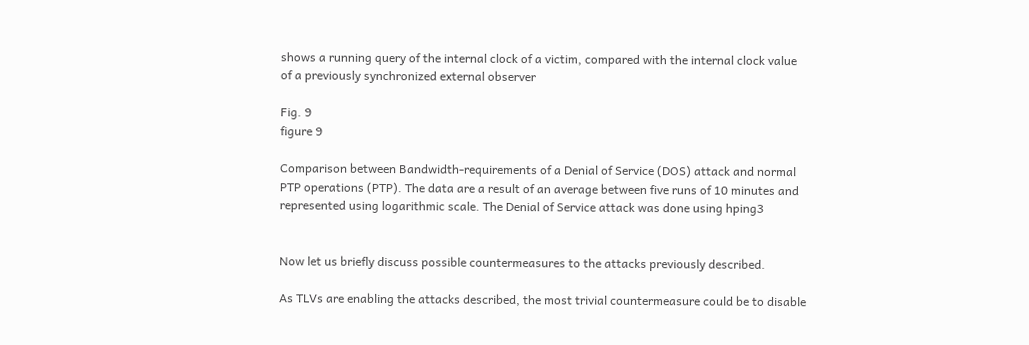shows a running query of the internal clock of a victim, compared with the internal clock value of a previously synchronized external observer

Fig. 9
figure 9

Comparison between Bandwidth-requirements of a Denial of Service (DOS) attack and normal PTP operations (PTP). The data are a result of an average between five runs of 10 minutes and represented using logarithmic scale. The Denial of Service attack was done using hping3


Now let us briefly discuss possible countermeasures to the attacks previously described.

As TLVs are enabling the attacks described, the most trivial countermeasure could be to disable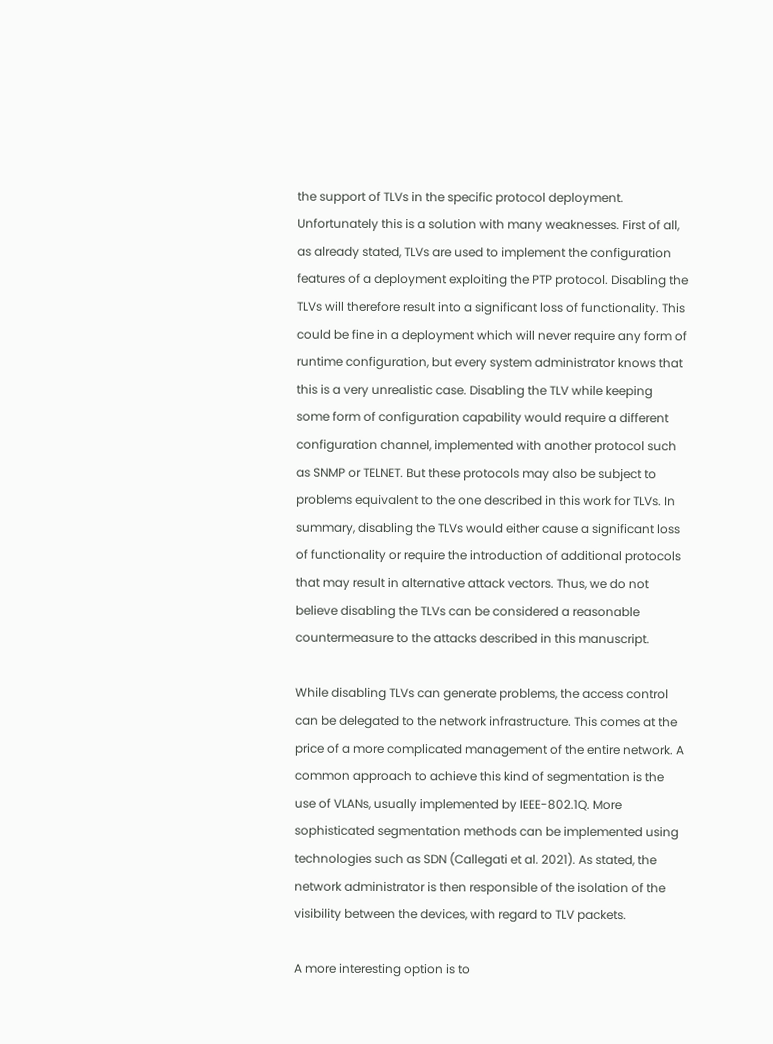the support of TLVs in the specific protocol deployment. Unfortunately this is a solution with many weaknesses. First of all, as already stated, TLVs are used to implement the configuration features of a deployment exploiting the PTP protocol. Disabling the TLVs will therefore result into a significant loss of functionality. This could be fine in a deployment which will never require any form of runtime configuration, but every system administrator knows that this is a very unrealistic case. Disabling the TLV while keeping some form of configuration capability would require a different configuration channel, implemented with another protocol such as SNMP or TELNET. But these protocols may also be subject to problems equivalent to the one described in this work for TLVs. In summary, disabling the TLVs would either cause a significant loss of functionality or require the introduction of additional protocols that may result in alternative attack vectors. Thus, we do not believe disabling the TLVs can be considered a reasonable countermeasure to the attacks described in this manuscript.

While disabling TLVs can generate problems, the access control can be delegated to the network infrastructure. This comes at the price of a more complicated management of the entire network. A common approach to achieve this kind of segmentation is the use of VLANs, usually implemented by IEEE-802.1Q. More sophisticated segmentation methods can be implemented using technologies such as SDN (Callegati et al. 2021). As stated, the network administrator is then responsible of the isolation of the visibility between the devices, with regard to TLV packets.

A more interesting option is to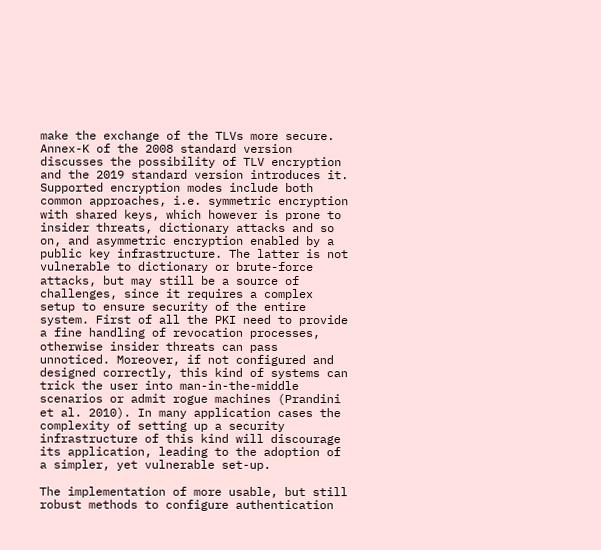make the exchange of the TLVs more secure. Annex-K of the 2008 standard version discusses the possibility of TLV encryption and the 2019 standard version introduces it. Supported encryption modes include both common approaches, i.e. symmetric encryption with shared keys, which however is prone to insider threats, dictionary attacks and so on, and asymmetric encryption enabled by a public key infrastructure. The latter is not vulnerable to dictionary or brute-force attacks, but may still be a source of challenges, since it requires a complex setup to ensure security of the entire system. First of all the PKI need to provide a fine handling of revocation processes, otherwise insider threats can pass unnoticed. Moreover, if not configured and designed correctly, this kind of systems can trick the user into man-in-the-middle scenarios or admit rogue machines (Prandini et al. 2010). In many application cases the complexity of setting up a security infrastructure of this kind will discourage its application, leading to the adoption of a simpler, yet vulnerable set-up.

The implementation of more usable, but still robust methods to configure authentication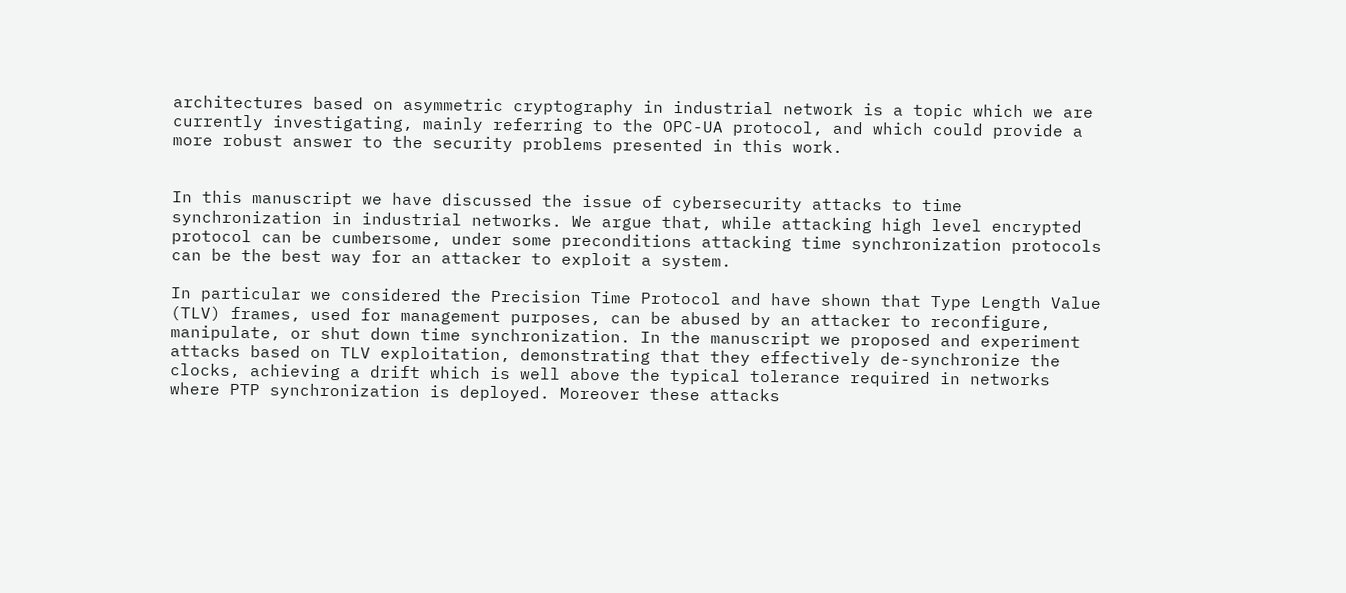architectures based on asymmetric cryptography in industrial network is a topic which we are currently investigating, mainly referring to the OPC-UA protocol, and which could provide a more robust answer to the security problems presented in this work.


In this manuscript we have discussed the issue of cybersecurity attacks to time synchronization in industrial networks. We argue that, while attacking high level encrypted protocol can be cumbersome, under some preconditions attacking time synchronization protocols can be the best way for an attacker to exploit a system.

In particular we considered the Precision Time Protocol and have shown that Type Length Value (TLV) frames, used for management purposes, can be abused by an attacker to reconfigure, manipulate, or shut down time synchronization. In the manuscript we proposed and experiment attacks based on TLV exploitation, demonstrating that they effectively de-synchronize the clocks, achieving a drift which is well above the typical tolerance required in networks where PTP synchronization is deployed. Moreover these attacks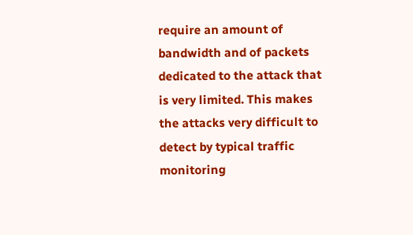require an amount of bandwidth and of packets dedicated to the attack that is very limited. This makes the attacks very difficult to detect by typical traffic monitoring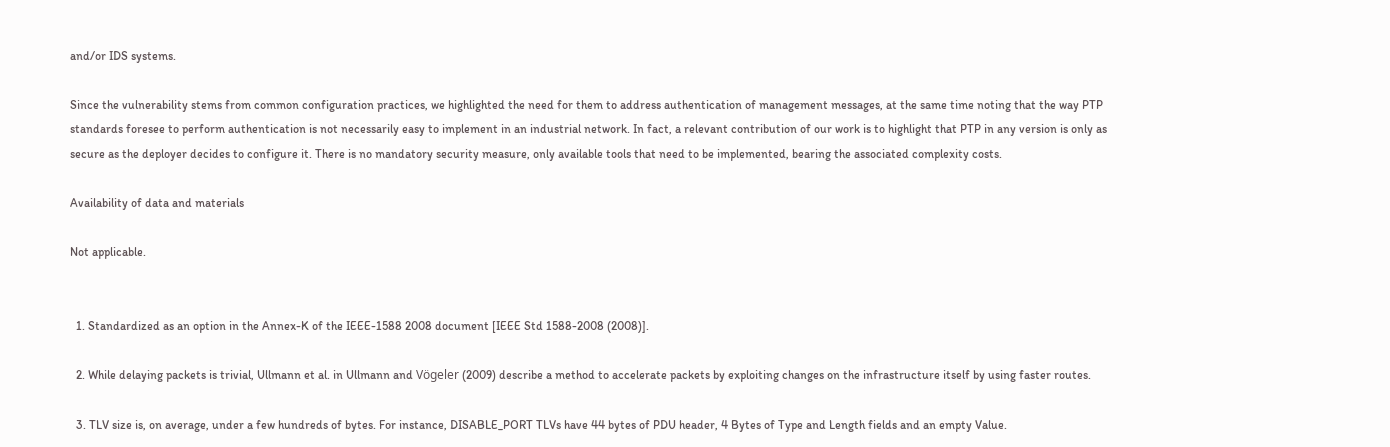and/or IDS systems.

Since the vulnerability stems from common configuration practices, we highlighted the need for them to address authentication of management messages, at the same time noting that the way PTP standards foresee to perform authentication is not necessarily easy to implement in an industrial network. In fact, a relevant contribution of our work is to highlight that PTP in any version is only as secure as the deployer decides to configure it. There is no mandatory security measure, only available tools that need to be implemented, bearing the associated complexity costs.

Availability of data and materials

Not applicable.


  1. Standardized as an option in the Annex-K of the IEEE-1588 2008 document [IEEE Std 1588-2008 (2008)].

  2. While delaying packets is trivial, Ullmann et al. in Ullmann and Vögeler (2009) describe a method to accelerate packets by exploiting changes on the infrastructure itself by using faster routes.

  3. TLV size is, on average, under a few hundreds of bytes. For instance, DISABLE_PORT TLVs have 44 bytes of PDU header, 4 Bytes of Type and Length fields and an empty Value.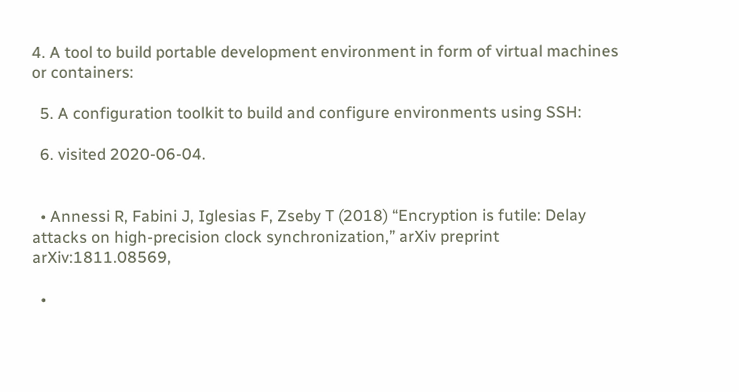4. A tool to build portable development environment in form of virtual machines or containers:

  5. A configuration toolkit to build and configure environments using SSH:

  6. visited 2020-06-04.


  • Annessi R, Fabini J, Iglesias F, Zseby T (2018) “Encryption is futile: Delay attacks on high-precision clock synchronization,” arXiv preprint arXiv:1811.08569,

  •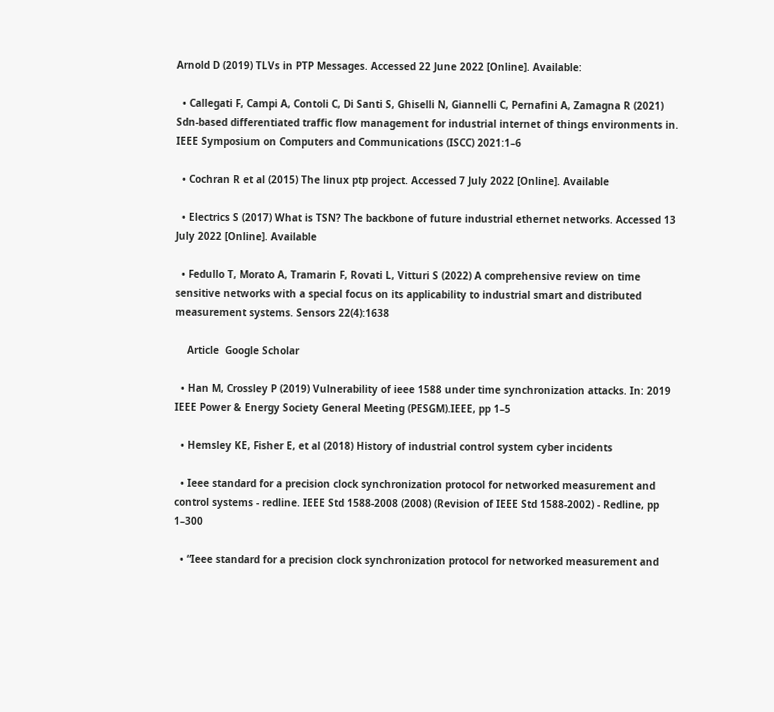Arnold D (2019) TLVs in PTP Messages. Accessed 22 June 2022 [Online]. Available:

  • Callegati F, Campi A, Contoli C, Di Santi S, Ghiselli N, Giannelli C, Pernafini A, Zamagna R (2021) Sdn-based differentiated traffic flow management for industrial internet of things environments in. IEEE Symposium on Computers and Communications (ISCC) 2021:1–6

  • Cochran R et al (2015) The linux ptp project. Accessed 7 July 2022 [Online]. Available

  • Electrics S (2017) What is TSN? The backbone of future industrial ethernet networks. Accessed 13 July 2022 [Online]. Available

  • Fedullo T, Morato A, Tramarin F, Rovati L, Vitturi S (2022) A comprehensive review on time sensitive networks with a special focus on its applicability to industrial smart and distributed measurement systems. Sensors 22(4):1638

    Article  Google Scholar

  • Han M, Crossley P (2019) Vulnerability of ieee 1588 under time synchronization attacks. In: 2019 IEEE Power & Energy Society General Meeting (PESGM).IEEE, pp 1–5

  • Hemsley KE, Fisher E, et al (2018) History of industrial control system cyber incidents

  • Ieee standard for a precision clock synchronization protocol for networked measurement and control systems - redline. IEEE Std 1588-2008 (2008) (Revision of IEEE Std 1588-2002) - Redline, pp 1–300

  • “Ieee standard for a precision clock synchronization protocol for networked measurement and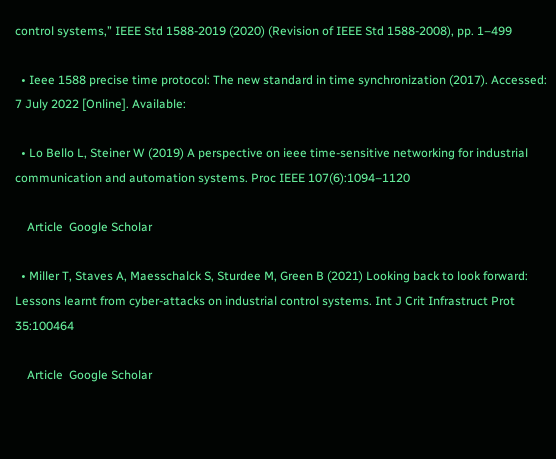control systems,” IEEE Std 1588-2019 (2020) (Revision of IEEE Std 1588-2008), pp. 1–499

  • Ieee 1588 precise time protocol: The new standard in time synchronization (2017). Accessed: 7 July 2022 [Online]. Available:

  • Lo Bello L, Steiner W (2019) A perspective on ieee time-sensitive networking for industrial communication and automation systems. Proc IEEE 107(6):1094–1120

    Article  Google Scholar

  • Miller T, Staves A, Maesschalck S, Sturdee M, Green B (2021) Looking back to look forward: Lessons learnt from cyber-attacks on industrial control systems. Int J Crit Infrastruct Prot 35:100464

    Article  Google Scholar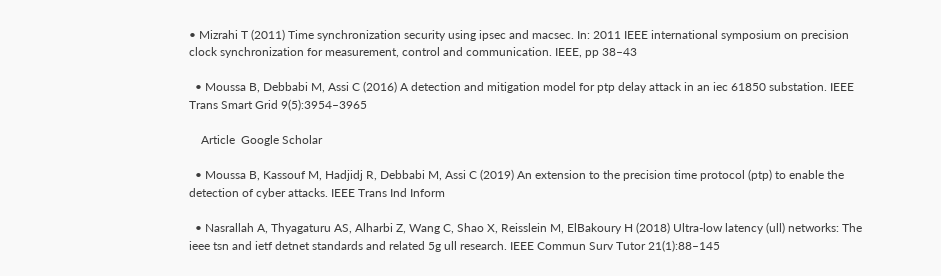• Mizrahi T (2011) Time synchronization security using ipsec and macsec. In: 2011 IEEE international symposium on precision clock synchronization for measurement, control and communication. IEEE, pp 38–43

  • Moussa B, Debbabi M, Assi C (2016) A detection and mitigation model for ptp delay attack in an iec 61850 substation. IEEE Trans Smart Grid 9(5):3954–3965

    Article  Google Scholar

  • Moussa B, Kassouf M, Hadjidj R, Debbabi M, Assi C (2019) An extension to the precision time protocol (ptp) to enable the detection of cyber attacks. IEEE Trans Ind Inform

  • Nasrallah A, Thyagaturu AS, Alharbi Z, Wang C, Shao X, Reisslein M, ElBakoury H (2018) Ultra-low latency (ull) networks: The ieee tsn and ietf detnet standards and related 5g ull research. IEEE Commun Surv Tutor 21(1):88–145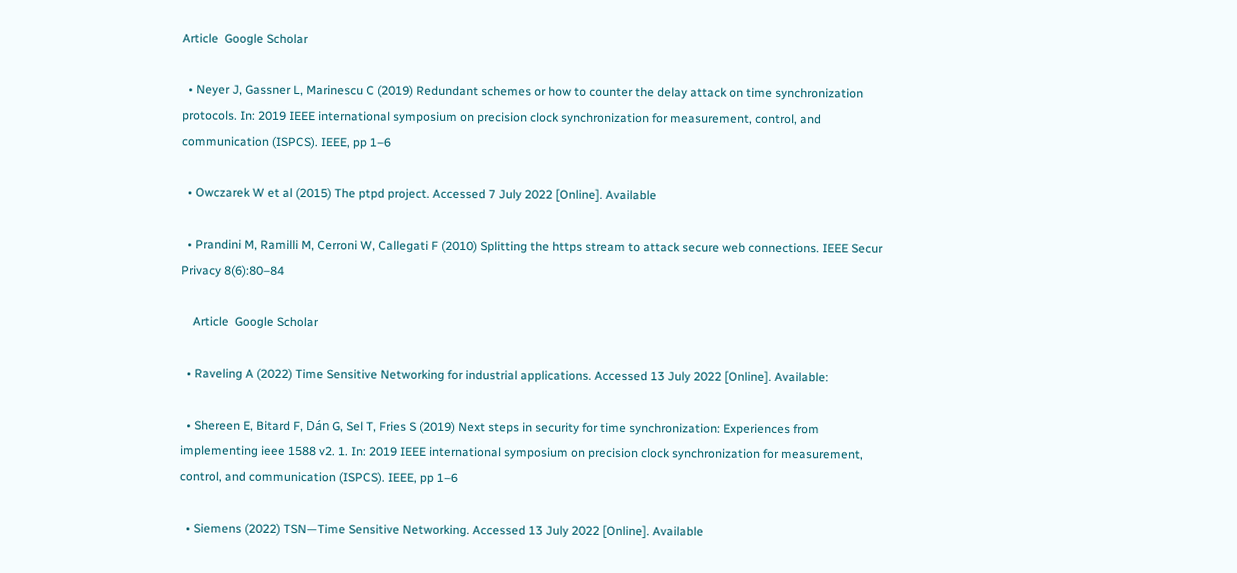Article  Google Scholar

  • Neyer J, Gassner L, Marinescu C (2019) Redundant schemes or how to counter the delay attack on time synchronization protocols. In: 2019 IEEE international symposium on precision clock synchronization for measurement, control, and communication (ISPCS). IEEE, pp 1–6

  • Owczarek W et al (2015) The ptpd project. Accessed 7 July 2022 [Online]. Available

  • Prandini M, Ramilli M, Cerroni W, Callegati F (2010) Splitting the https stream to attack secure web connections. IEEE Secur Privacy 8(6):80–84

    Article  Google Scholar

  • Raveling A (2022) Time Sensitive Networking for industrial applications. Accessed 13 July 2022 [Online]. Available:

  • Shereen E, Bitard F, Dán G, Sel T, Fries S (2019) Next steps in security for time synchronization: Experiences from implementing ieee 1588 v2. 1. In: 2019 IEEE international symposium on precision clock synchronization for measurement, control, and communication (ISPCS). IEEE, pp 1–6

  • Siemens (2022) TSN—Time Sensitive Networking. Accessed 13 July 2022 [Online]. Available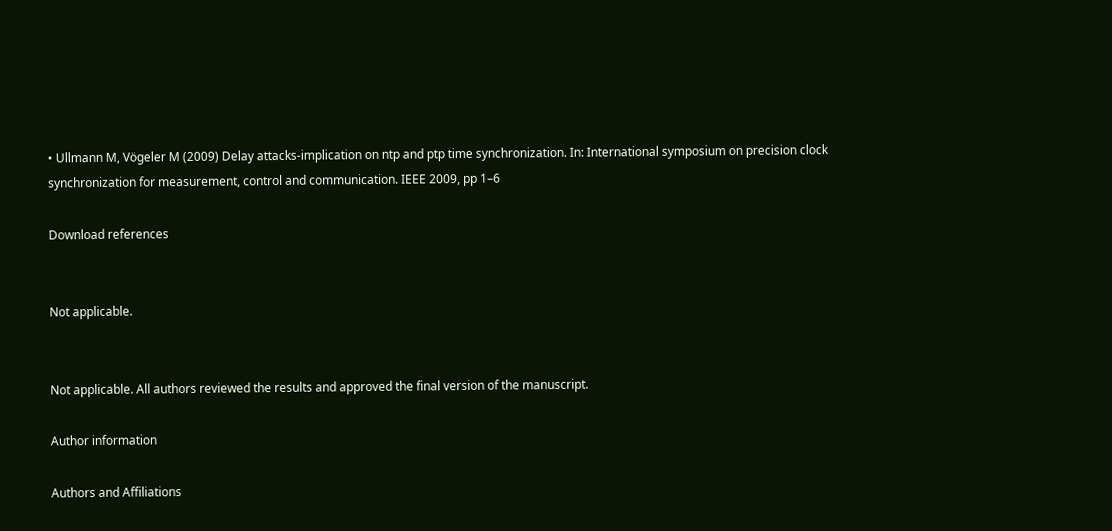• Ullmann M, Vögeler M (2009) Delay attacks-implication on ntp and ptp time synchronization. In: International symposium on precision clock synchronization for measurement, control and communication. IEEE 2009, pp 1–6

Download references


Not applicable.


Not applicable. All authors reviewed the results and approved the final version of the manuscript.

Author information

Authors and Affiliations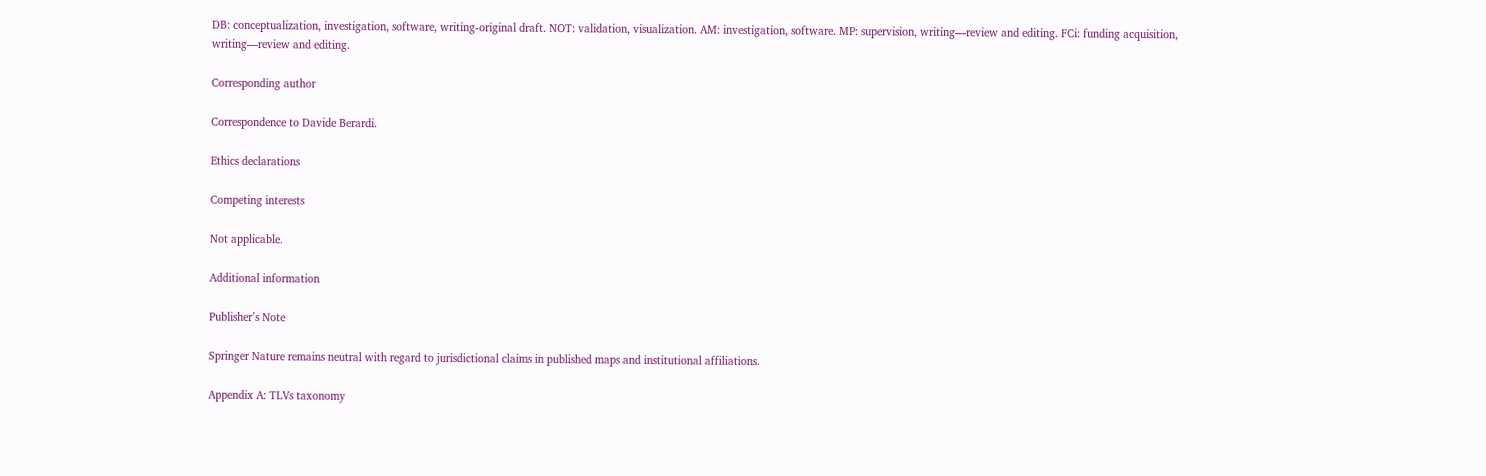DB: conceptualization, investigation, software, writing-original draft. NOT: validation, visualization. AM: investigation, software. MP: supervision, writing—review and editing. FCi: funding acquisition, writing—review and editing.

Corresponding author

Correspondence to Davide Berardi.

Ethics declarations

Competing interests

Not applicable.

Additional information

Publisher’s Note

Springer Nature remains neutral with regard to jurisdictional claims in published maps and institutional affiliations.

Appendix A: TLVs taxonomy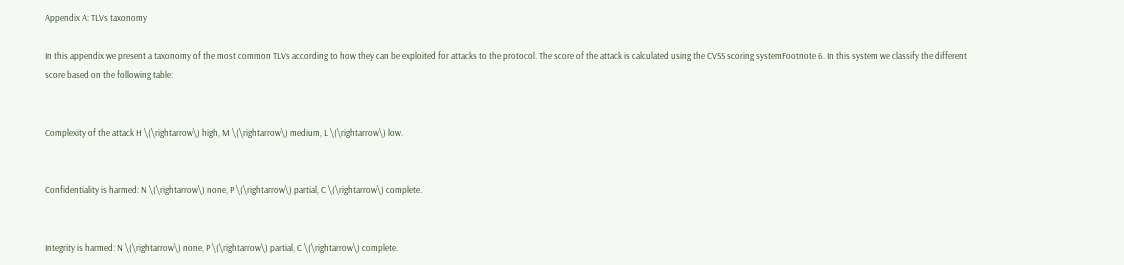Appendix A: TLVs taxonomy

In this appendix we present a taxonomy of the most common TLVs according to how they can be exploited for attacks to the protocol. The score of the attack is calculated using the CVSS scoring systemFootnote 6. In this system we classify the different score based on the following table:


Complexity of the attack H \(\rightarrow\) high, M \(\rightarrow\) medium, L \(\rightarrow\) low.


Confidentiality is harmed: N \(\rightarrow\) none, P \(\rightarrow\) partial, C \(\rightarrow\) complete.


Integrity is harmed: N \(\rightarrow\) none, P \(\rightarrow\) partial, C \(\rightarrow\) complete.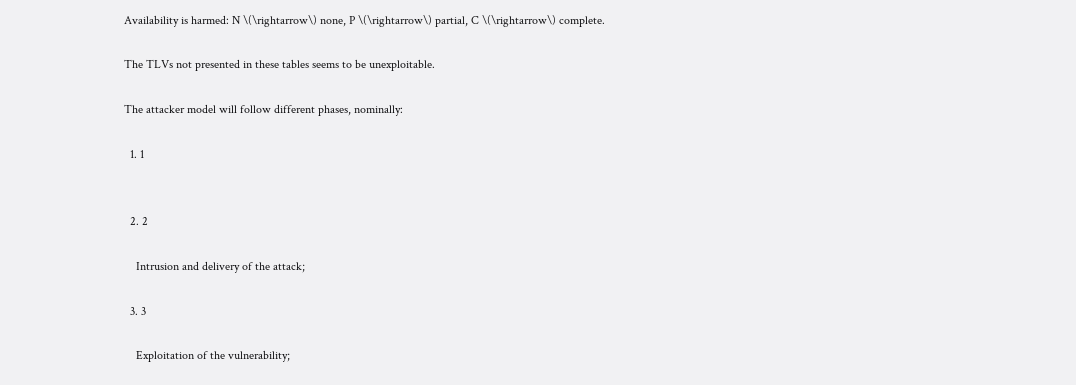Availability is harmed: N \(\rightarrow\) none, P \(\rightarrow\) partial, C \(\rightarrow\) complete.

The TLVs not presented in these tables seems to be unexploitable.

The attacker model will follow different phases, nominally:

  1. 1


  2. 2

    Intrusion and delivery of the attack;

  3. 3

    Exploitation of the vulnerability;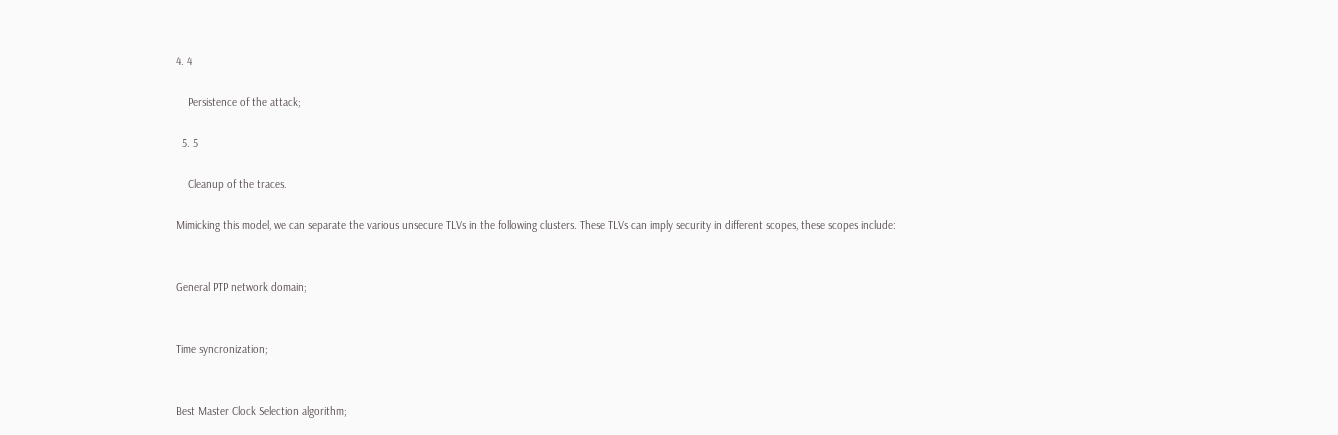4. 4

    Persistence of the attack;

  5. 5

    Cleanup of the traces.

Mimicking this model, we can separate the various unsecure TLVs in the following clusters. These TLVs can imply security in different scopes, these scopes include:


General PTP network domain;


Time syncronization;


Best Master Clock Selection algorithm;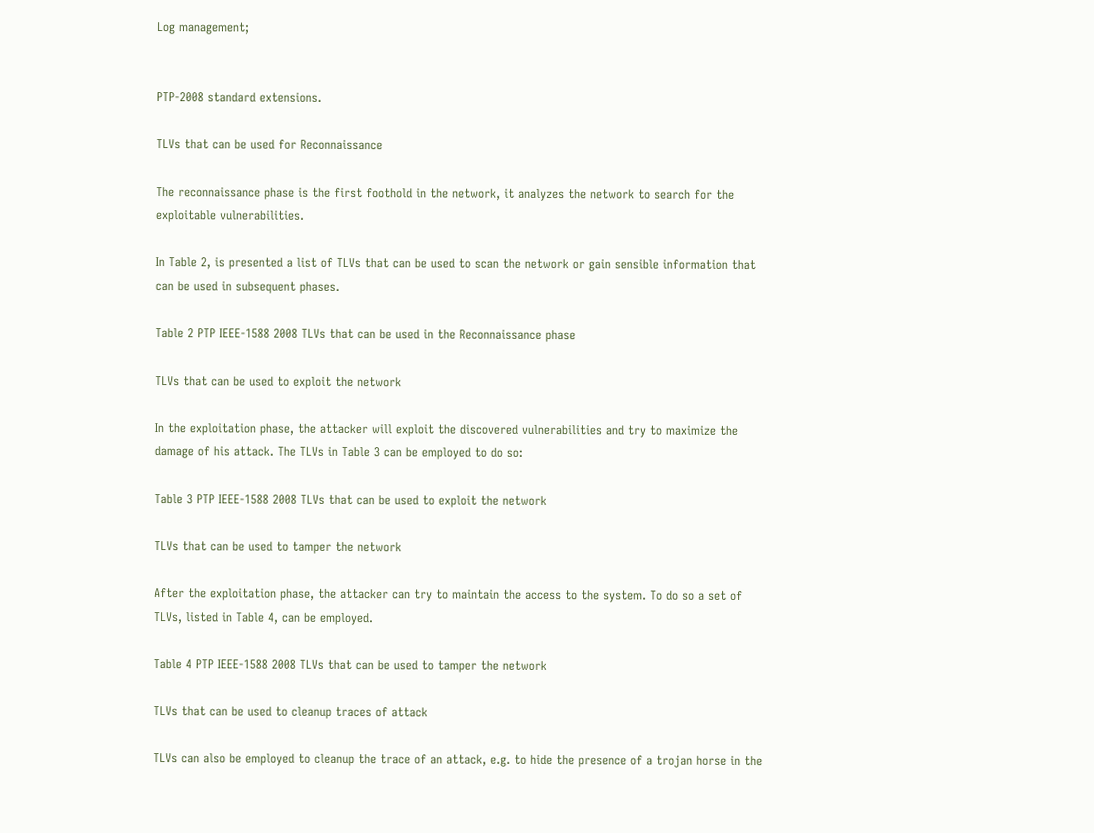Log management;


PTP-2008 standard extensions.

TLVs that can be used for Reconnaissance

The reconnaissance phase is the first foothold in the network, it analyzes the network to search for the exploitable vulnerabilities.

In Table 2, is presented a list of TLVs that can be used to scan the network or gain sensible information that can be used in subsequent phases.

Table 2 PTP IEEE-1588 2008 TLVs that can be used in the Reconnaissance phase

TLVs that can be used to exploit the network

In the exploitation phase, the attacker will exploit the discovered vulnerabilities and try to maximize the damage of his attack. The TLVs in Table 3 can be employed to do so:

Table 3 PTP IEEE-1588 2008 TLVs that can be used to exploit the network

TLVs that can be used to tamper the network

After the exploitation phase, the attacker can try to maintain the access to the system. To do so a set of TLVs, listed in Table 4, can be employed.

Table 4 PTP IEEE-1588 2008 TLVs that can be used to tamper the network

TLVs that can be used to cleanup traces of attack

TLVs can also be employed to cleanup the trace of an attack, e.g. to hide the presence of a trojan horse in the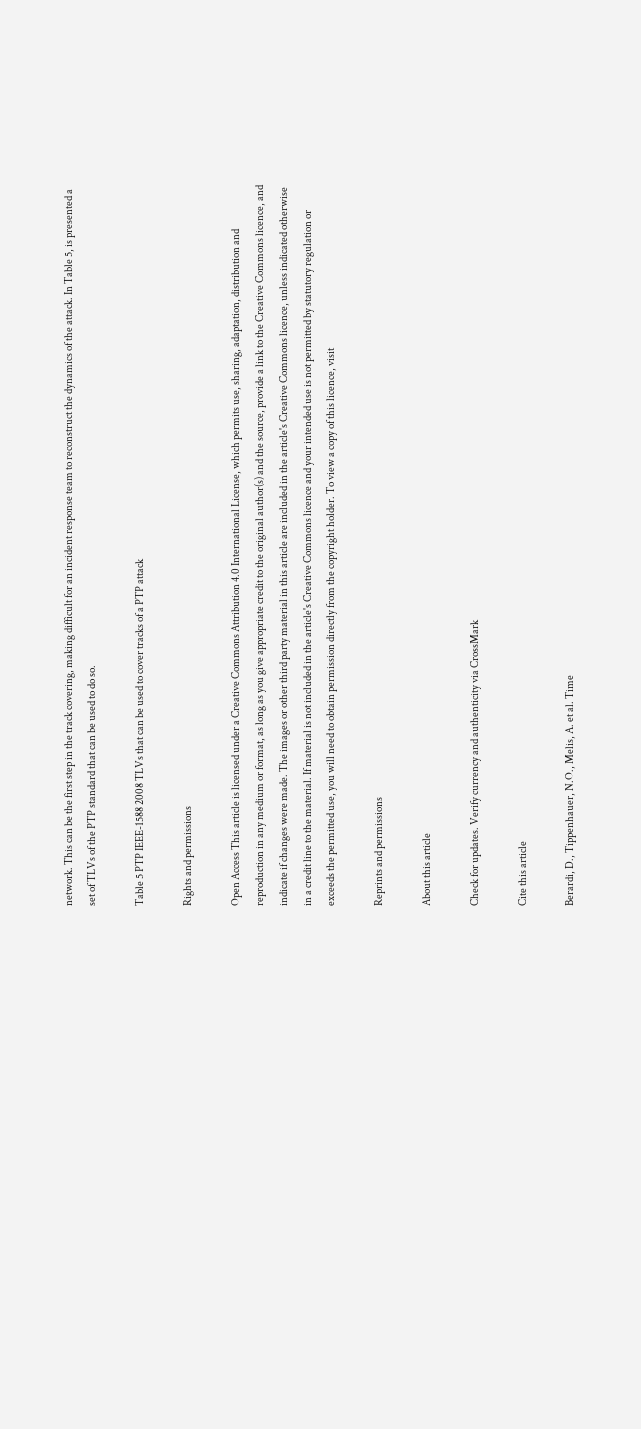network. This can be the first step in the track covering, making difficult for an incident response team to reconstruct the dynamics of the attack. In Table 5, is presented a set of TLVs of the PTP standard that can be used to do so.

Table 5 PTP IEEE-1588 2008 TLVs that can be used to cover tracks of a PTP attack

Rights and permissions

Open Access This article is licensed under a Creative Commons Attribution 4.0 International License, which permits use, sharing, adaptation, distribution and reproduction in any medium or format, as long as you give appropriate credit to the original author(s) and the source, provide a link to the Creative Commons licence, and indicate if changes were made. The images or other third party material in this article are included in the article's Creative Commons licence, unless indicated otherwise in a credit line to the material. If material is not included in the article's Creative Commons licence and your intended use is not permitted by statutory regulation or exceeds the permitted use, you will need to obtain permission directly from the copyright holder. To view a copy of this licence, visit

Reprints and permissions

About this article

Check for updates. Verify currency and authenticity via CrossMark

Cite this article

Berardi, D., Tippenhauer, N.O., Melis, A. et al. Time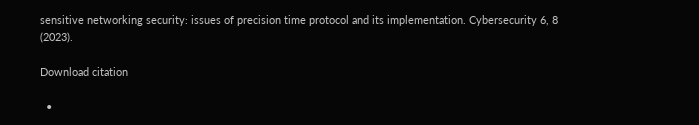sensitive networking security: issues of precision time protocol and its implementation. Cybersecurity 6, 8 (2023).

Download citation

  •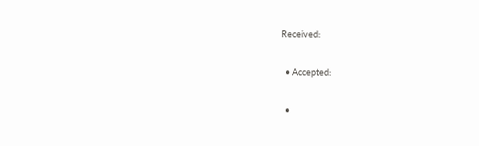Received:

  • Accepted:

  •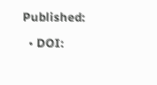Published:

  • DOI: